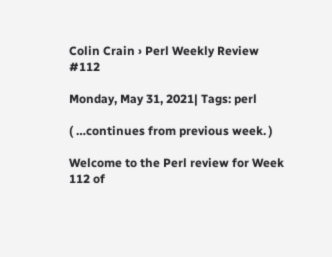Colin Crain › Perl Weekly Review #112

Monday, May 31, 2021| Tags: perl

( …continues from previous week. )

Welcome to the Perl review for Week 112 of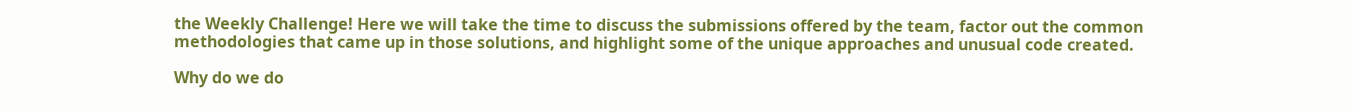the Weekly Challenge! Here we will take the time to discuss the submissions offered by the team, factor out the common methodologies that came up in those solutions, and highlight some of the unique approaches and unusual code created.

Why do we do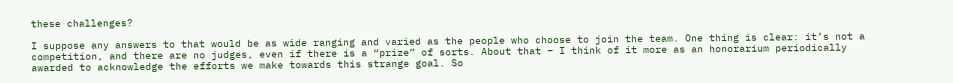these challenges?

I suppose any answers to that would be as wide ranging and varied as the people who choose to join the team. One thing is clear: it’s not a competition, and there are no judges, even if there is a “prize” of sorts. About that – I think of it more as an honorarium periodically awarded to acknowledge the efforts we make towards this strange goal. So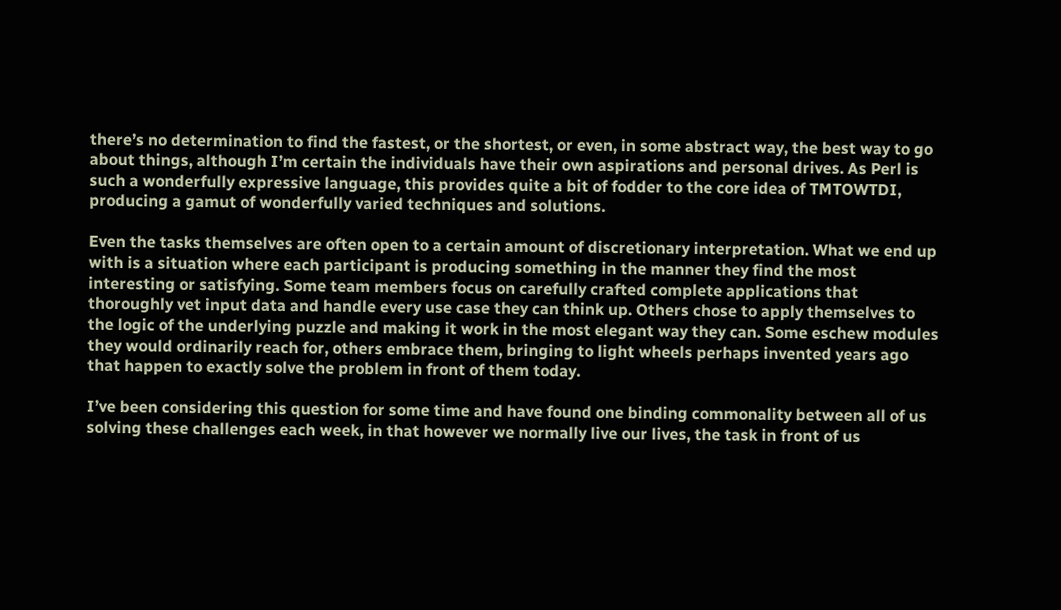there’s no determination to find the fastest, or the shortest, or even, in some abstract way, the best way to go about things, although I’m certain the individuals have their own aspirations and personal drives. As Perl is such a wonderfully expressive language, this provides quite a bit of fodder to the core idea of TMTOWTDI, producing a gamut of wonderfully varied techniques and solutions.

Even the tasks themselves are often open to a certain amount of discretionary interpretation. What we end up with is a situation where each participant is producing something in the manner they find the most interesting or satisfying. Some team members focus on carefully crafted complete applications that thoroughly vet input data and handle every use case they can think up. Others chose to apply themselves to the logic of the underlying puzzle and making it work in the most elegant way they can. Some eschew modules they would ordinarily reach for, others embrace them, bringing to light wheels perhaps invented years ago that happen to exactly solve the problem in front of them today.

I’ve been considering this question for some time and have found one binding commonality between all of us solving these challenges each week, in that however we normally live our lives, the task in front of us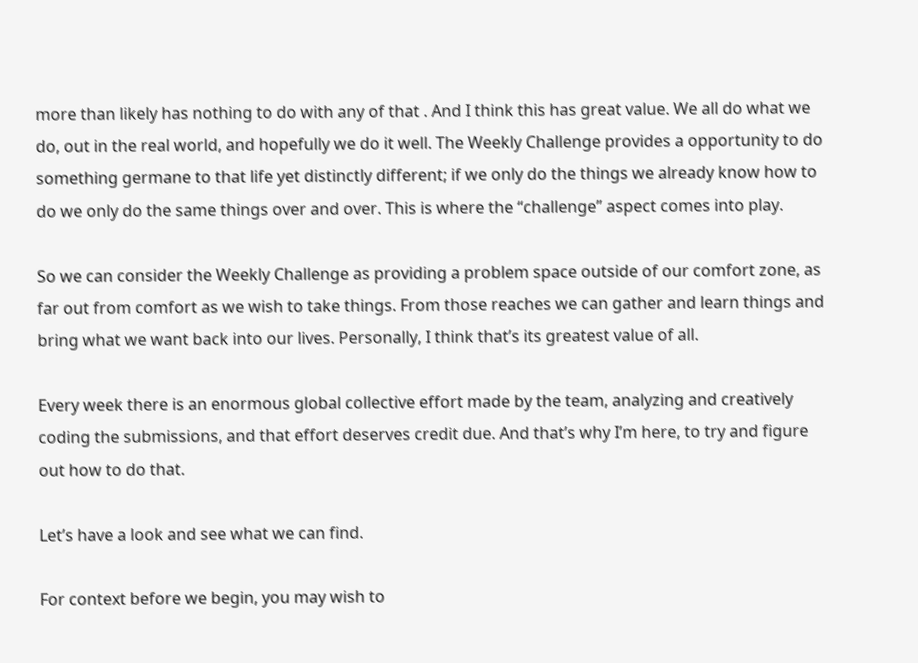more than likely has nothing to do with any of that . And I think this has great value. We all do what we do, out in the real world, and hopefully we do it well. The Weekly Challenge provides a opportunity to do something germane to that life yet distinctly different; if we only do the things we already know how to do we only do the same things over and over. This is where the “challenge” aspect comes into play.

So we can consider the Weekly Challenge as providing a problem space outside of our comfort zone, as far out from comfort as we wish to take things. From those reaches we can gather and learn things and bring what we want back into our lives. Personally, I think that’s its greatest value of all.

Every week there is an enormous global collective effort made by the team, analyzing and creatively coding the submissions, and that effort deserves credit due. And that’s why I’m here, to try and figure out how to do that.

Let’s have a look and see what we can find.

For context before we begin, you may wish to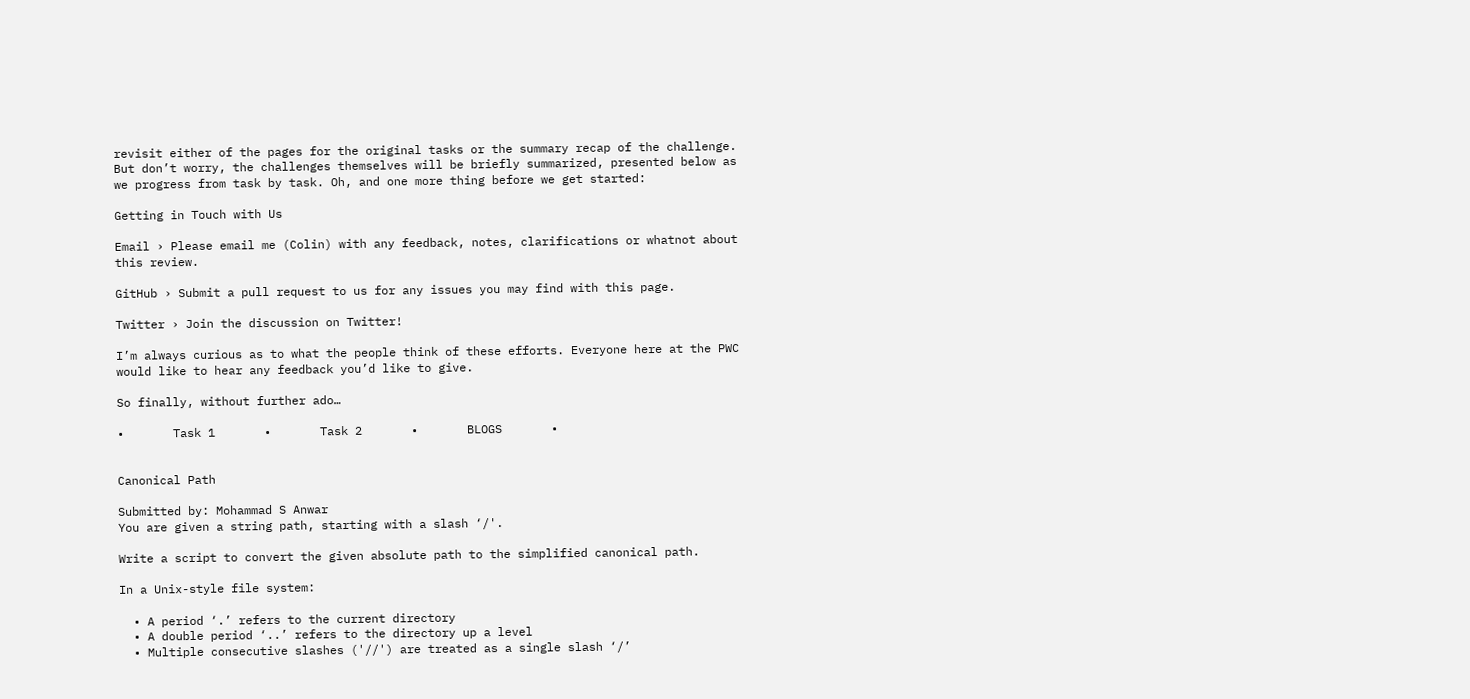revisit either of the pages for the original tasks or the summary recap of the challenge. But don’t worry, the challenges themselves will be briefly summarized, presented below as we progress from task by task. Oh, and one more thing before we get started:

Getting in Touch with Us

Email › Please email me (Colin) with any feedback, notes, clarifications or whatnot about this review.

GitHub › Submit a pull request to us for any issues you may find with this page.

Twitter › Join the discussion on Twitter!

I’m always curious as to what the people think of these efforts. Everyone here at the PWC would like to hear any feedback you’d like to give.

So finally, without further ado…

•       Task 1       •       Task 2       •       BLOGS       •


Canonical Path

Submitted by: Mohammad S Anwar
You are given a string path, starting with a slash ‘/'.

Write a script to convert the given absolute path to the simplified canonical path.

In a Unix-style file system:

  • A period ‘.’ refers to the current directory
  • A double period ‘..’ refers to the directory up a level
  • Multiple consecutive slashes ('//') are treated as a single slash ‘/’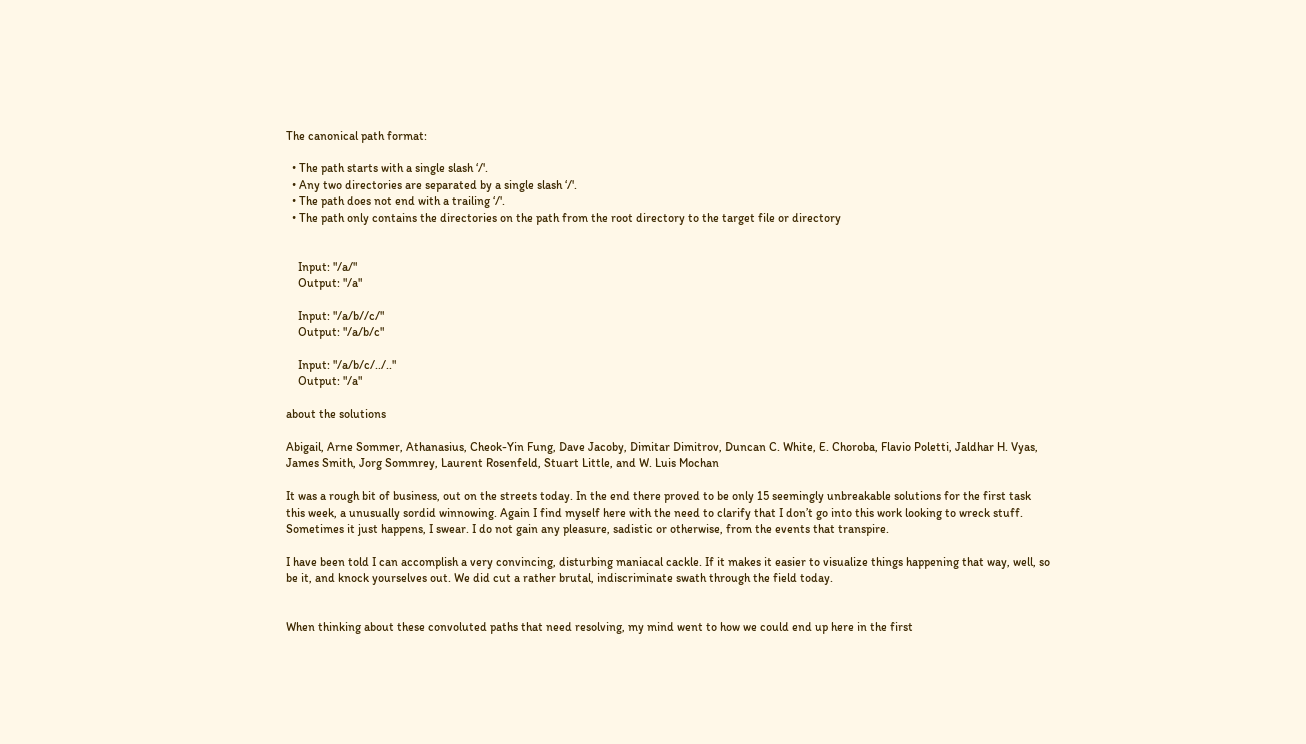The canonical path format:

  • The path starts with a single slash ‘/'.
  • Any two directories are separated by a single slash ‘/'.
  • The path does not end with a trailing ‘/'.
  • The path only contains the directories on the path from the root directory to the target file or directory


    Input: "/a/"
    Output: "/a"

    Input: "/a/b//c/"
    Output: "/a/b/c"

    Input: "/a/b/c/../.."
    Output: "/a"

about the solutions

Abigail, Arne Sommer, Athanasius, Cheok-Yin Fung, Dave Jacoby, Dimitar Dimitrov, Duncan C. White, E. Choroba, Flavio Poletti, Jaldhar H. Vyas, James Smith, Jorg Sommrey, Laurent Rosenfeld, Stuart Little, and W. Luis Mochan

It was a rough bit of business, out on the streets today. In the end there proved to be only 15 seemingly unbreakable solutions for the first task this week, a unusually sordid winnowing. Again I find myself here with the need to clarify that I don’t go into this work looking to wreck stuff. Sometimes it just happens, I swear. I do not gain any pleasure, sadistic or otherwise, from the events that transpire.

I have been told I can accomplish a very convincing, disturbing maniacal cackle. If it makes it easier to visualize things happening that way, well, so be it, and knock yourselves out. We did cut a rather brutal, indiscriminate swath through the field today.


When thinking about these convoluted paths that need resolving, my mind went to how we could end up here in the first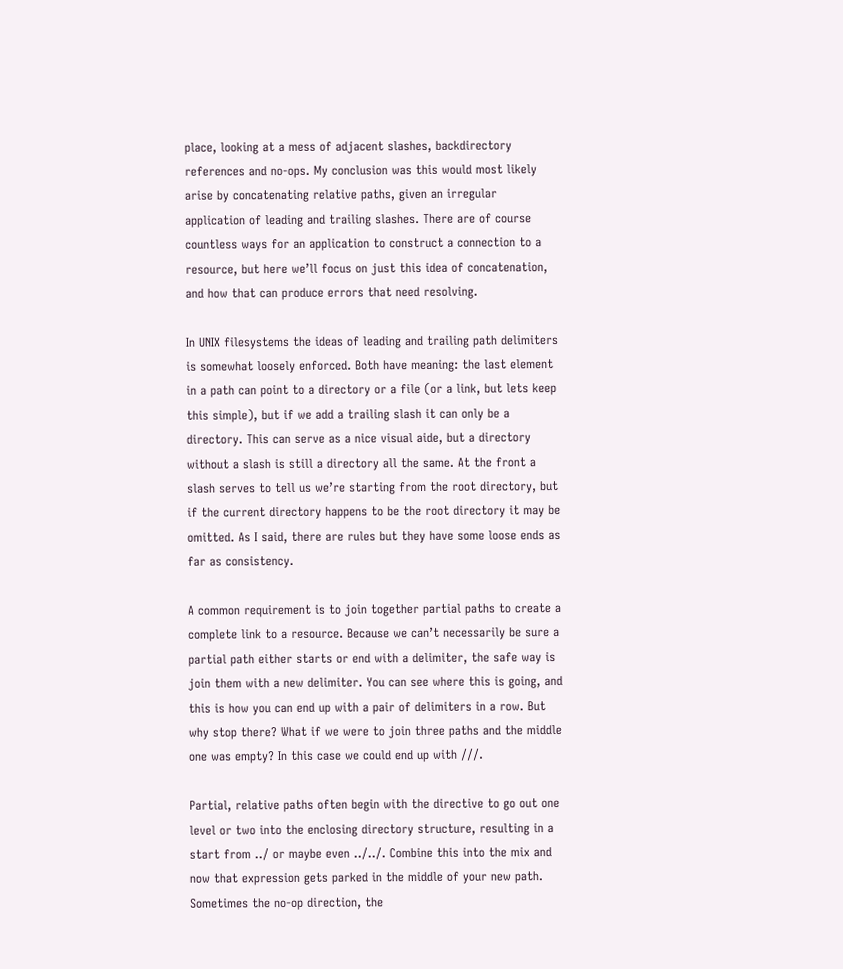place, looking at a mess of adjacent slashes, backdirectory references and no-ops. My conclusion was this would most likely arise by concatenating relative paths, given an irregular application of leading and trailing slashes. There are of course countless ways for an application to construct a connection to a resource, but here we’ll focus on just this idea of concatenation, and how that can produce errors that need resolving.

In UNIX filesystems the ideas of leading and trailing path delimiters is somewhat loosely enforced. Both have meaning: the last element in a path can point to a directory or a file (or a link, but lets keep this simple), but if we add a trailing slash it can only be a directory. This can serve as a nice visual aide, but a directory without a slash is still a directory all the same. At the front a slash serves to tell us we’re starting from the root directory, but if the current directory happens to be the root directory it may be omitted. As I said, there are rules but they have some loose ends as far as consistency.

A common requirement is to join together partial paths to create a complete link to a resource. Because we can’t necessarily be sure a partial path either starts or end with a delimiter, the safe way is join them with a new delimiter. You can see where this is going, and this is how you can end up with a pair of delimiters in a row. But why stop there? What if we were to join three paths and the middle one was empty? In this case we could end up with ///.

Partial, relative paths often begin with the directive to go out one level or two into the enclosing directory structure, resulting in a start from ../ or maybe even ../../. Combine this into the mix and now that expression gets parked in the middle of your new path. Sometimes the no-op direction, the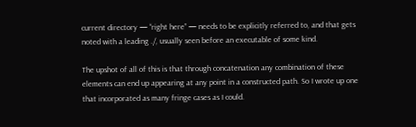current directory — “right here” — needs to be explicitly referred to, and that gets noted with a leading ./, usually seen before an executable of some kind.

The upshot of all of this is that through concatenation any combination of these elements can end up appearing at any point in a constructed path. So I wrote up one that incorporated as many fringe cases as I could.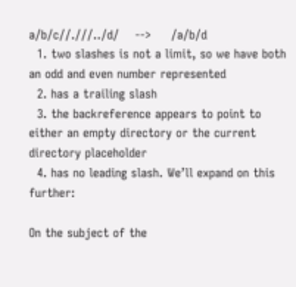a/b/c//.///../d/    -->     /a/b/d
  1. two slashes is not a limit, so we have both an odd and even number represented
  2. has a trailing slash
  3. the backreference appears to point to either an empty directory or the current directory placeholder
  4. has no leading slash. We’ll expand on this further:

On the subject of the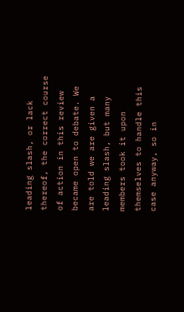leading slash, or lack thereof, the correct course of action in this review became open to debate. We are told we are given a leading slash, but many members took it upon themselves to handle this case anyway, so in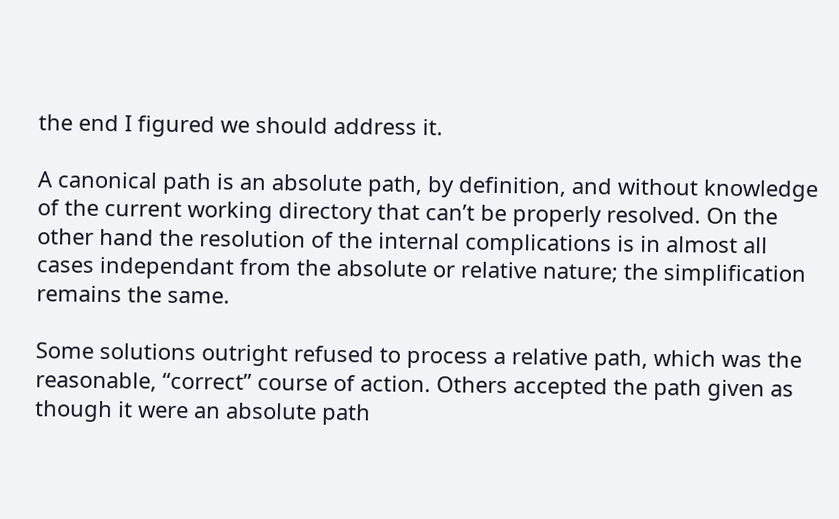the end I figured we should address it.

A canonical path is an absolute path, by definition, and without knowledge of the current working directory that can’t be properly resolved. On the other hand the resolution of the internal complications is in almost all cases independant from the absolute or relative nature; the simplification remains the same.

Some solutions outright refused to process a relative path, which was the reasonable, “correct” course of action. Others accepted the path given as though it were an absolute path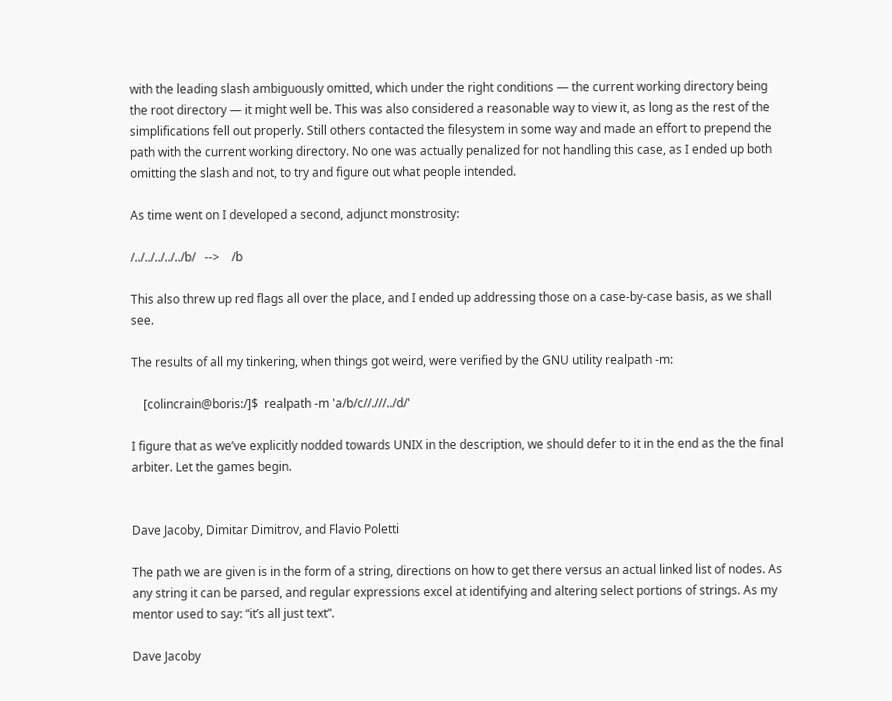with the leading slash ambiguously omitted, which under the right conditions — the current working directory being the root directory — it might well be. This was also considered a reasonable way to view it, as long as the rest of the simplifications fell out properly. Still others contacted the filesystem in some way and made an effort to prepend the path with the current working directory. No one was actually penalized for not handling this case, as I ended up both omitting the slash and not, to try and figure out what people intended.

As time went on I developed a second, adjunct monstrosity:

/../../../../../b/   -->    /b

This also threw up red flags all over the place, and I ended up addressing those on a case-by-case basis, as we shall see.

The results of all my tinkering, when things got weird, were verified by the GNU utility realpath -m:

    [colincrain@boris:/]$  realpath -m 'a/b/c//.///../d/'

I figure that as we’ve explicitly nodded towards UNIX in the description, we should defer to it in the end as the the final arbiter. Let the games begin.


Dave Jacoby, Dimitar Dimitrov, and Flavio Poletti

The path we are given is in the form of a string, directions on how to get there versus an actual linked list of nodes. As any string it can be parsed, and regular expressions excel at identifying and altering select portions of strings. As my mentor used to say: “it’s all just text”.

Dave Jacoby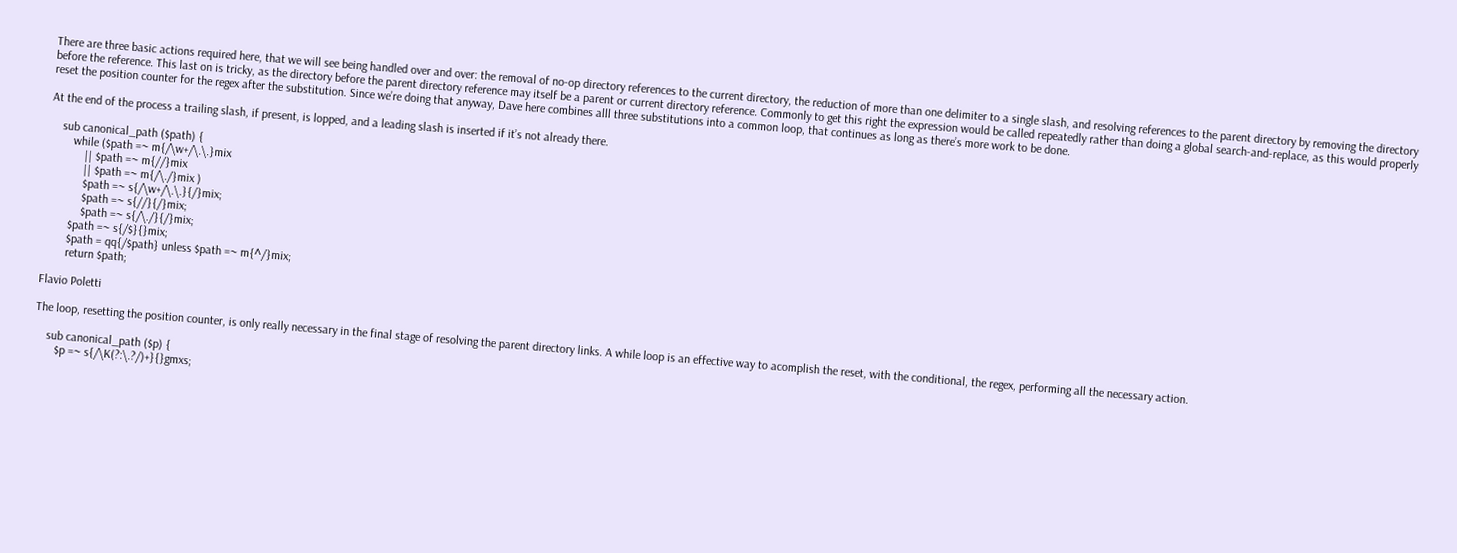There are three basic actions required here, that we will see being handled over and over: the removal of no-op directory references to the current directory, the reduction of more than one delimiter to a single slash, and resolving references to the parent directory by removing the directory before the reference. This last on is tricky, as the directory before the parent directory reference may itself be a parent or current directory reference. Commonly to get this right the expression would be called repeatedly rather than doing a global search-and-replace, as this would properly reset the position counter for the regex after the substitution. Since we’re doing that anyway, Dave here combines alll three substitutions into a common loop, that continues as long as there’s more work to be done.

At the end of the process a trailing slash, if present, is lopped, and a leading slash is inserted if it’s not already there.

    sub canonical_path ($path) {
        while ($path =~ m{/\w+/\.\.}mix
            || $path =~ m{//}mix
            || $path =~ m{/\./}mix )
            $path =~ s{/\w+/\.\.}{/}mix;
            $path =~ s{//}{/}mix;
            $path =~ s{/\./}{/}mix;
        $path =~ s{/$}{}mix;
        $path = qq{/$path} unless $path =~ m{^/}mix;
        return $path;

Flavio Poletti

The loop, resetting the position counter, is only really necessary in the final stage of resolving the parent directory links. A while loop is an effective way to acomplish the reset, with the conditional, the regex, performing all the necessary action.

    sub canonical_path ($p) {
       $p =~ s{/\K(?:\.?/)+}{}gmxs;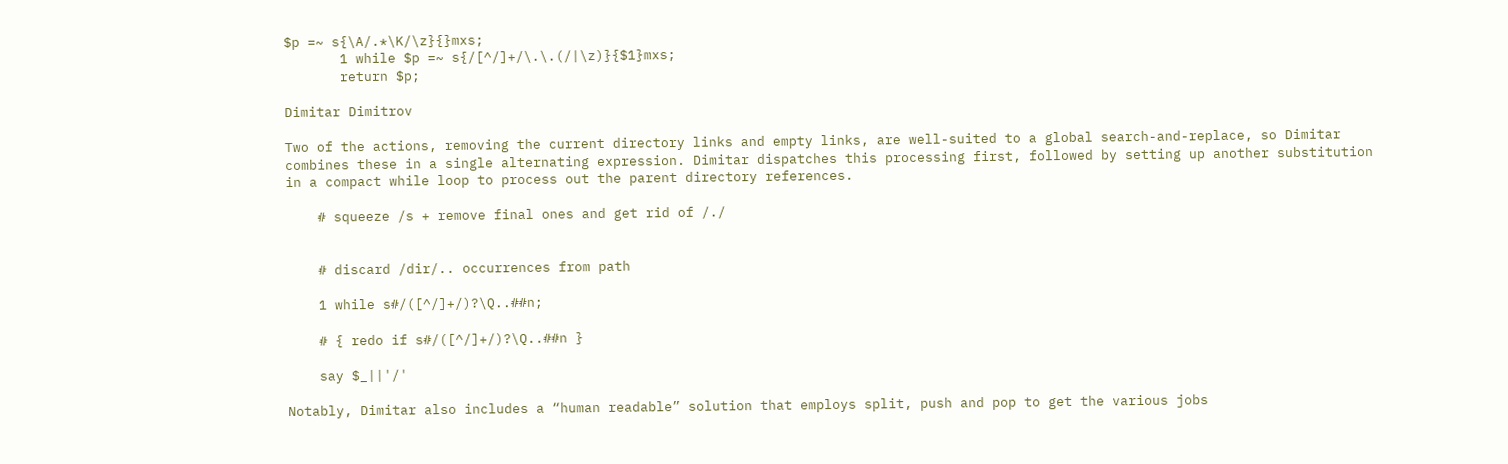$p =~ s{\A/.*\K/\z}{}mxs;
       1 while $p =~ s{/[^/]+/\.\.(/|\z)}{$1}mxs;
       return $p;

Dimitar Dimitrov

Two of the actions, removing the current directory links and empty links, are well-suited to a global search-and-replace, so Dimitar combines these in a single alternating expression. Dimitar dispatches this processing first, followed by setting up another substitution in a compact while loop to process out the parent directory references.

    # squeeze /s + remove final ones and get rid of /./


    # discard /dir/.. occurrences from path

    1 while s#/([^/]+/)?\Q..##n;

    # { redo if s#/([^/]+/)?\Q..##n }

    say $_||'/'

Notably, Dimitar also includes a “human readable” solution that employs split, push and pop to get the various jobs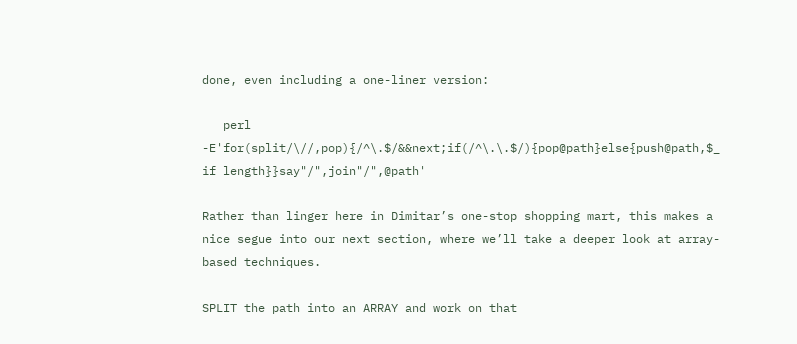done, even including a one-liner version:

   perl -E'for(split/\//,pop){/^\.$/&&next;if(/^\.\.$/){pop@path}else{push@path,$_ if length}}say"/",join"/",@path'

Rather than linger here in Dimitar’s one-stop shopping mart, this makes a nice segue into our next section, where we’ll take a deeper look at array-based techniques.

SPLIT the path into an ARRAY and work on that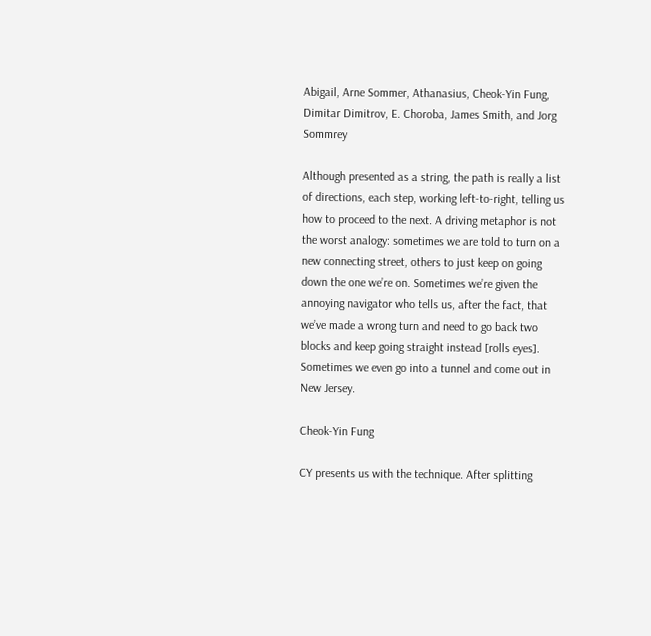Abigail, Arne Sommer, Athanasius, Cheok-Yin Fung, Dimitar Dimitrov, E. Choroba, James Smith, and Jorg Sommrey

Although presented as a string, the path is really a list of directions, each step, working left-to-right, telling us how to proceed to the next. A driving metaphor is not the worst analogy: sometimes we are told to turn on a new connecting street, others to just keep on going down the one we’re on. Sometimes we’re given the annoying navigator who tells us, after the fact, that we’ve made a wrong turn and need to go back two blocks and keep going straight instead [rolls eyes]. Sometimes we even go into a tunnel and come out in New Jersey.

Cheok-Yin Fung

CY presents us with the technique. After splitting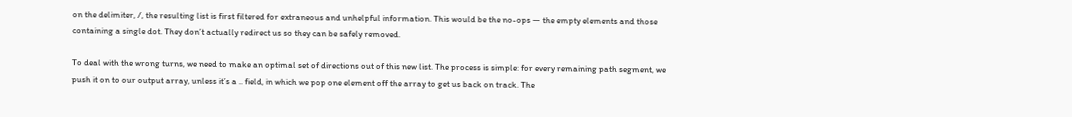on the delimiter, /, the resulting list is first filtered for extraneous and unhelpful information. This would be the no-ops — the empty elements and those containing a single dot. They don’t actually redirect us so they can be safely removed.

To deal with the wrong turns, we need to make an optimal set of directions out of this new list. The process is simple: for every remaining path segment, we push it on to our output array, unless it’s a .. field, in which we pop one element off the array to get us back on track. The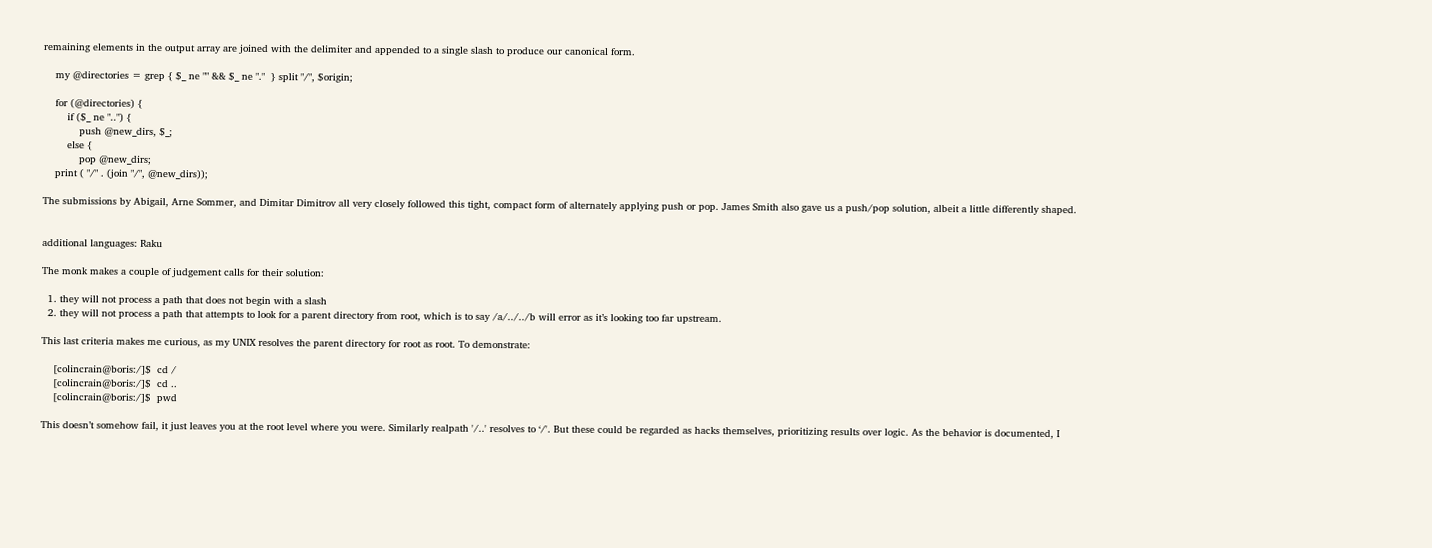remaining elements in the output array are joined with the delimiter and appended to a single slash to produce our canonical form.

    my @directories = grep { $_ ne "" && $_ ne "."  } split "/", $origin;

    for (@directories) {
        if ($_ ne "..") {
            push @new_dirs, $_;
        else {
            pop @new_dirs;
    print ( "/" . (join "/", @new_dirs));

The submissions by Abigail, Arne Sommer, and Dimitar Dimitrov all very closely followed this tight, compact form of alternately applying push or pop. James Smith also gave us a push/pop solution, albeit a little differently shaped.


additional languages: Raku

The monk makes a couple of judgement calls for their solution:

  1. they will not process a path that does not begin with a slash
  2. they will not process a path that attempts to look for a parent directory from root, which is to say /a/../../b will error as it’s looking too far upstream.

This last criteria makes me curious, as my UNIX resolves the parent directory for root as root. To demonstrate:

    [colincrain@boris:/]$  cd /
    [colincrain@boris:/]$  cd ..
    [colincrain@boris:/]$  pwd

This doesn’t somehow fail, it just leaves you at the root level where you were. Similarly realpath '/..' resolves to ‘/'. But these could be regarded as hacks themselves, prioritizing results over logic. As the behavior is documented, I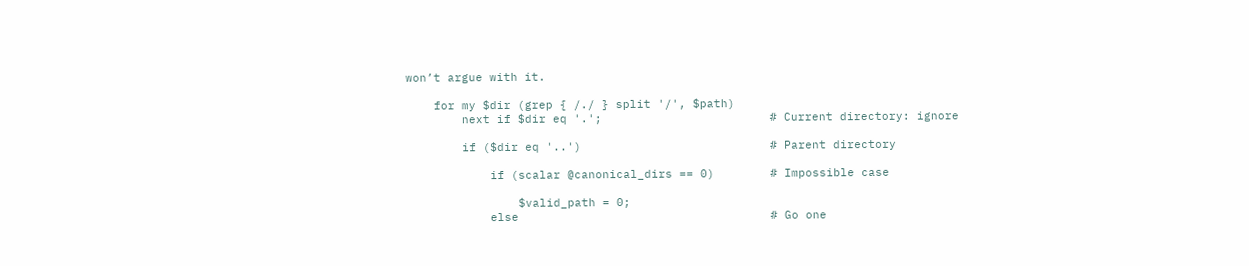won’t argue with it.

    for my $dir (grep { /./ } split '/', $path)
        next if $dir eq '.';                        # Current directory: ignore

        if ($dir eq '..')                           # Parent directory

            if (scalar @canonical_dirs == 0)        # Impossible case

                $valid_path = 0;
            else                                    # Go one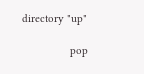directory "up"

                pop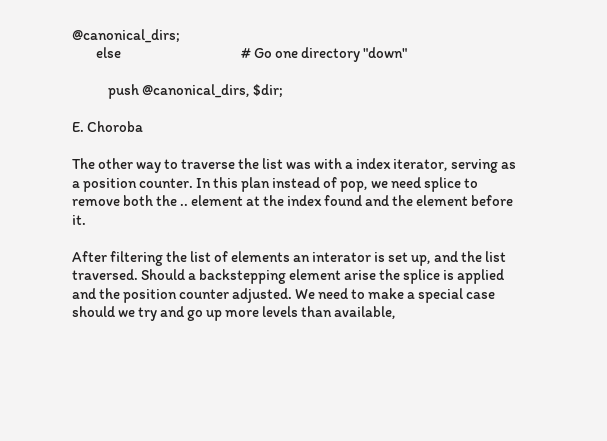@canonical_dirs;
        else                                        # Go one directory "down"

            push @canonical_dirs, $dir;

E. Choroba

The other way to traverse the list was with a index iterator, serving as a position counter. In this plan instead of pop, we need splice to remove both the .. element at the index found and the element before it.

After filtering the list of elements an interator is set up, and the list traversed. Should a backstepping element arise the splice is applied and the position counter adjusted. We need to make a special case should we try and go up more levels than available,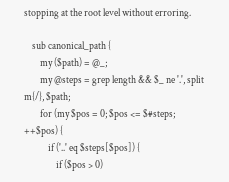stopping at the root level without erroring.

    sub canonical_path {
        my ($path) = @_;
        my @steps = grep length && $_ ne '.', split m{/}, $path;
        for (my $pos = 0; $pos <= $#steps; ++$pos) {
            if ('..' eq $steps[$pos]) {
                if ($pos > 0)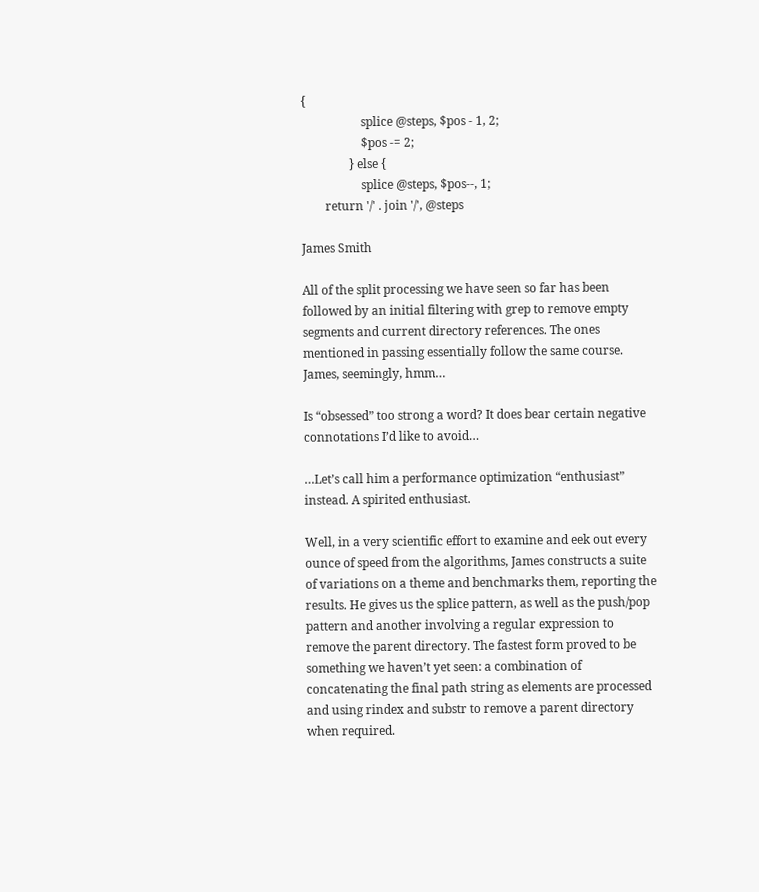{
                    splice @steps, $pos - 1, 2;
                    $pos -= 2;
                } else {
                    splice @steps, $pos--, 1;
        return '/' . join '/', @steps

James Smith

All of the split processing we have seen so far has been followed by an initial filtering with grep to remove empty segments and current directory references. The ones mentioned in passing essentially follow the same course. James, seemingly, hmm…

Is “obsessed” too strong a word? It does bear certain negative connotations I’d like to avoid…

…Let’s call him a performance optimization “enthusiast” instead. A spirited enthusiast.

Well, in a very scientific effort to examine and eek out every ounce of speed from the algorithms, James constructs a suite of variations on a theme and benchmarks them, reporting the results. He gives us the splice pattern, as well as the push/pop pattern and another involving a regular expression to remove the parent directory. The fastest form proved to be something we haven’t yet seen: a combination of concatenating the final path string as elements are processed and using rindex and substr to remove a parent directory when required.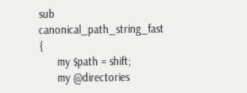sub canonical_path_string_fast {
      my $path = shift;
      my @directories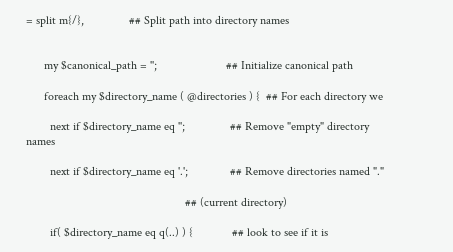= split m{/},               ## Split path into directory names


      my $canonical_path = '';                       ## Initialize canonical path

      foreach my $directory_name ( @directories ) {  ## For each directory we

        next if $directory_name eq '';               ## Remove "empty" directory names

        next if $directory_name eq '.';              ## Remove directories named "."

                                                     ## (current directory)

        if( $directory_name eq q(..) ) {             ## look to see if it is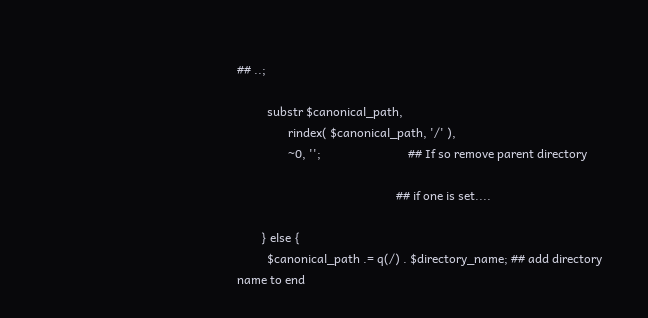## ..;

          substr $canonical_path,
                 rindex( $canonical_path, '/' ),
                 ~0, '';                             ## If so remove parent directory

                                                     ## if one is set....

        } else {
          $canonical_path .= q(/) . $directory_name; ## add directory name to end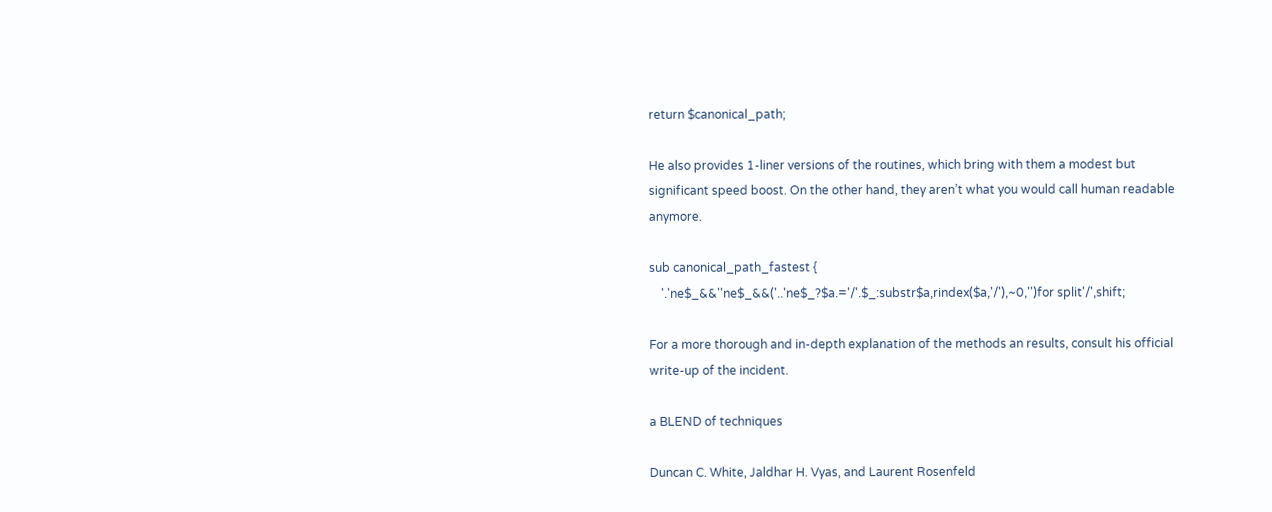return $canonical_path;

He also provides 1-liner versions of the routines, which bring with them a modest but significant speed boost. On the other hand, they aren’t what you would call human readable anymore.

sub canonical_path_fastest {
    '.'ne$_&&''ne$_&&('..'ne$_?$a.='/'.$_:substr$a,rindex($a,'/'),~0,'')for split'/',shift;

For a more thorough and in-depth explanation of the methods an results, consult his official write-up of the incident.

a BLEND of techniques

Duncan C. White, Jaldhar H. Vyas, and Laurent Rosenfeld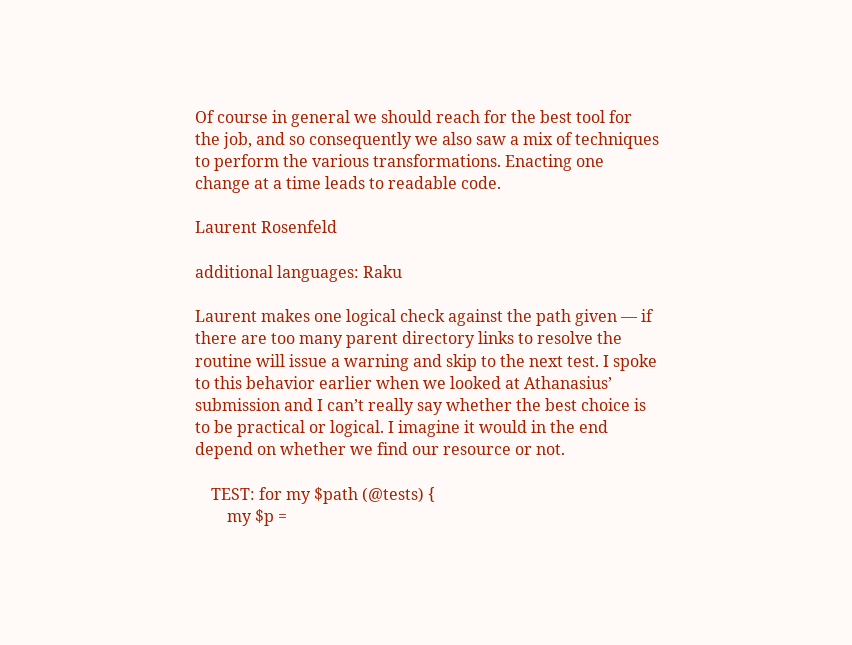Of course in general we should reach for the best tool for the job, and so consequently we also saw a mix of techniques to perform the various transformations. Enacting one change at a time leads to readable code.

Laurent Rosenfeld

additional languages: Raku

Laurent makes one logical check against the path given — if there are too many parent directory links to resolve the routine will issue a warning and skip to the next test. I spoke to this behavior earlier when we looked at Athanasius’ submission and I can’t really say whether the best choice is to be practical or logical. I imagine it would in the end depend on whether we find our resource or not.

    TEST: for my $path (@tests) {
        my $p =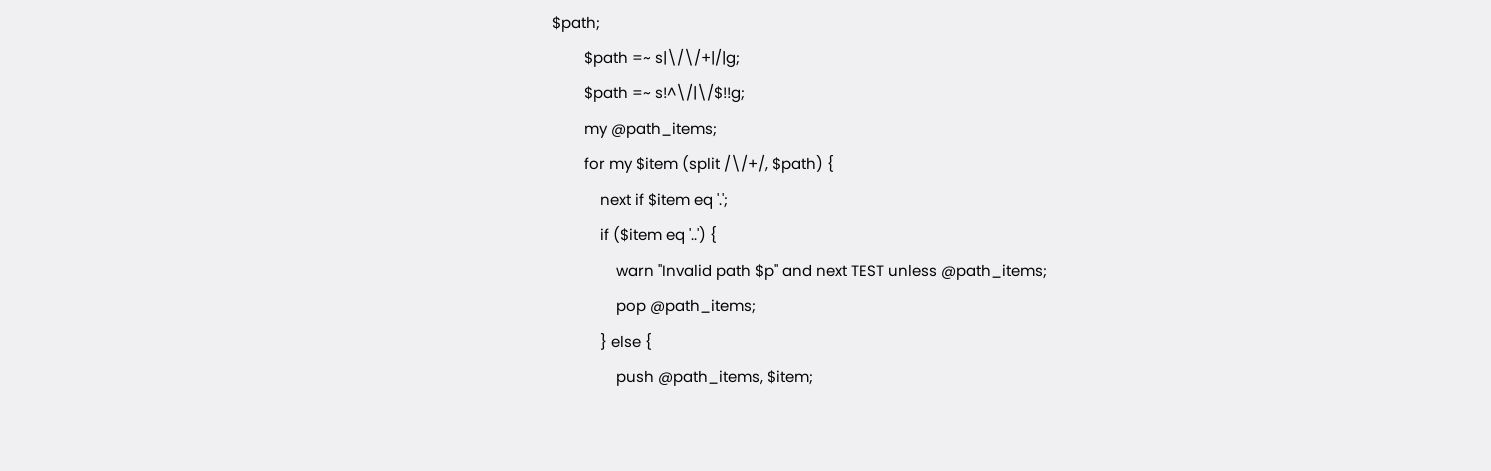$path;
        $path =~ s|\/\/+|/|g;
        $path =~ s!^\/|\/$!!g;
        my @path_items;
        for my $item (split /\/+/, $path) {
            next if $item eq '.';
            if ($item eq '..') {
                warn "Invalid path $p" and next TEST unless @path_items;
                pop @path_items;
            } else {
                push @path_items, $item;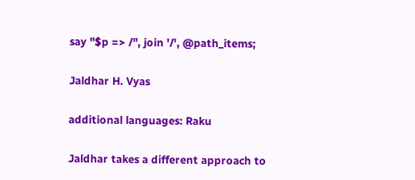say "$p => /", join '/', @path_items;

Jaldhar H. Vyas

additional languages: Raku

Jaldhar takes a different approach to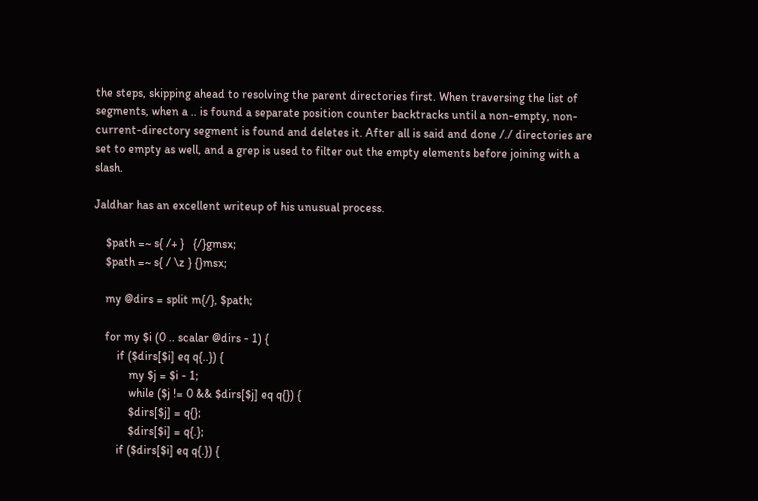the steps, skipping ahead to resolving the parent directories first. When traversing the list of segments, when a .. is found a separate position counter backtracks until a non-empty, non-current-directory segment is found and deletes it. After all is said and done /./ directories are set to empty as well, and a grep is used to filter out the empty elements before joining with a slash.

Jaldhar has an excellent writeup of his unusual process.

    $path =~ s{ /+ }   {/}gmsx;
    $path =~ s{ / \z } {}msx;

    my @dirs = split m{/}, $path;

    for my $i (0 .. scalar @dirs - 1) {
        if ($dirs[$i] eq q{..}) {
            my $j = $i - 1;
            while ($j != 0 && $dirs[$j] eq q{}) {
            $dirs[$j] = q{};
            $dirs[$i] = q{.};
        if ($dirs[$i] eq q{.}) {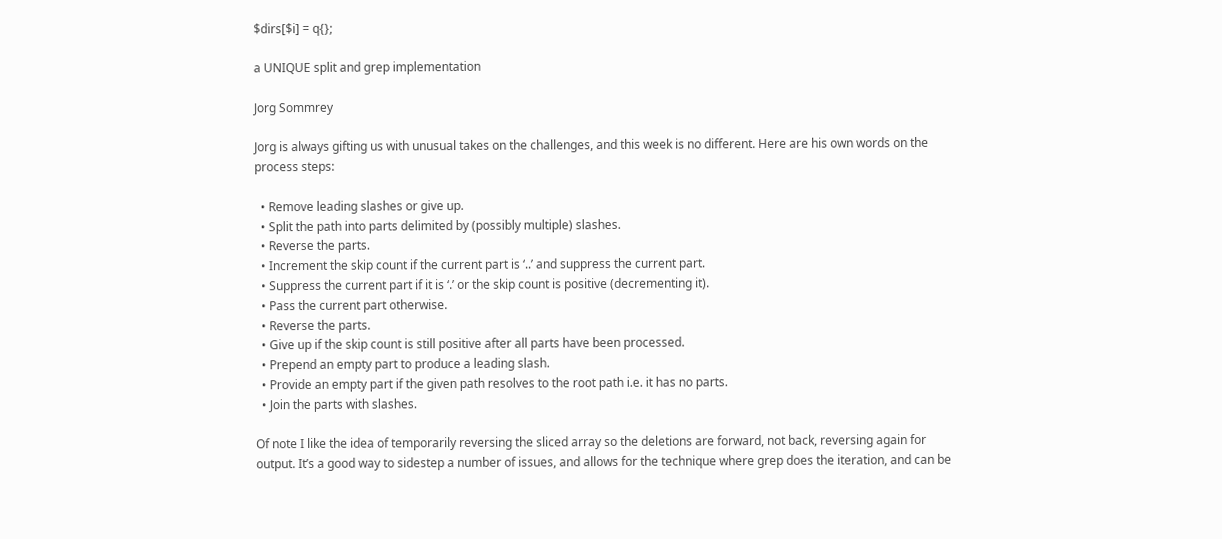$dirs[$i] = q{};

a UNIQUE split and grep implementation

Jorg Sommrey

Jorg is always gifting us with unusual takes on the challenges, and this week is no different. Here are his own words on the process steps:

  • Remove leading slashes or give up.
  • Split the path into parts delimited by (possibly multiple) slashes.
  • Reverse the parts.
  • Increment the skip count if the current part is ‘..’ and suppress the current part.
  • Suppress the current part if it is ‘.’ or the skip count is positive (decrementing it).
  • Pass the current part otherwise.
  • Reverse the parts.
  • Give up if the skip count is still positive after all parts have been processed.
  • Prepend an empty part to produce a leading slash.
  • Provide an empty part if the given path resolves to the root path i.e. it has no parts.
  • Join the parts with slashes.

Of note I like the idea of temporarily reversing the sliced array so the deletions are forward, not back, reversing again for output. It’s a good way to sidestep a number of issues, and allows for the technique where grep does the iteration, and can be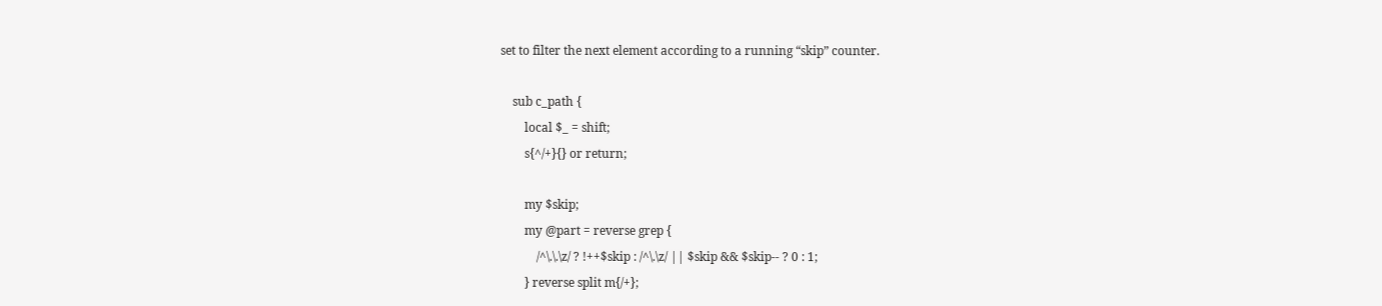set to filter the next element according to a running “skip” counter.

    sub c_path {
        local $_ = shift;
        s{^/+}{} or return;

        my $skip;
        my @part = reverse grep {
            /^\.\.\z/ ? !++$skip : /^\.\z/ || $skip && $skip-- ? 0 : 1;
        } reverse split m{/+};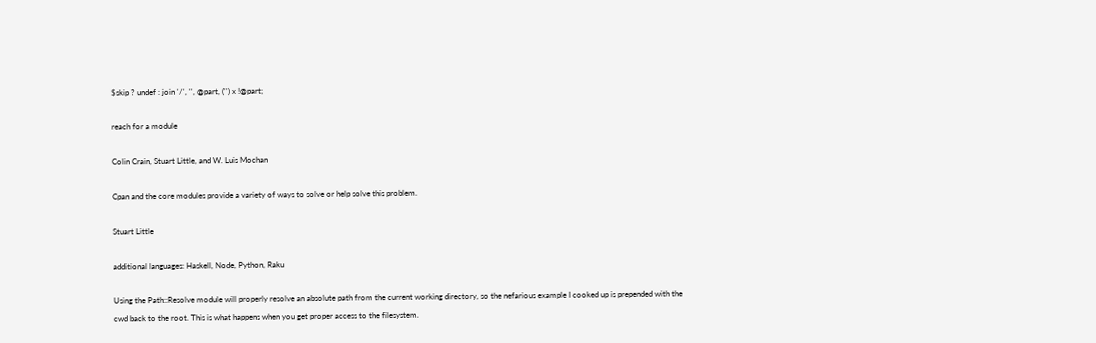$skip ? undef : join '/', '', @part, ('') x !@part;

reach for a module

Colin Crain, Stuart Little, and W. Luis Mochan

Cpan and the core modules provide a variety of ways to solve or help solve this problem.

Stuart Little

additional languages: Haskell, Node, Python, Raku

Using the Path::Resolve module will properly resolve an absolute path from the current working directory, so the nefarious example I cooked up is prepended with the cwd back to the root. This is what happens when you get proper access to the filesystem.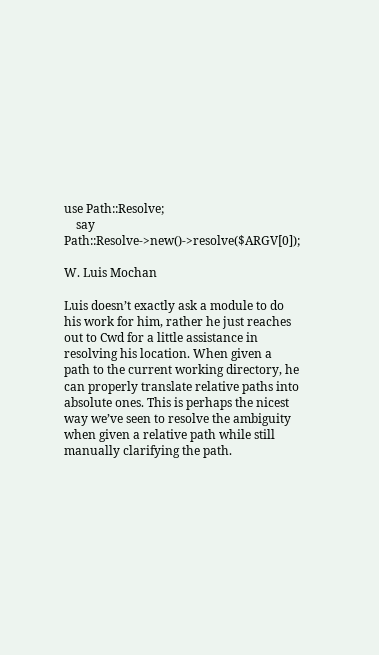use Path::Resolve;
    say Path::Resolve->new()->resolve($ARGV[0]);

W. Luis Mochan

Luis doesn’t exactly ask a module to do his work for him, rather he just reaches out to Cwd for a little assistance in resolving his location. When given a path to the current working directory, he can properly translate relative paths into absolute ones. This is perhaps the nicest way we’ve seen to resolve the ambiguity when given a relative path while still manually clarifying the path.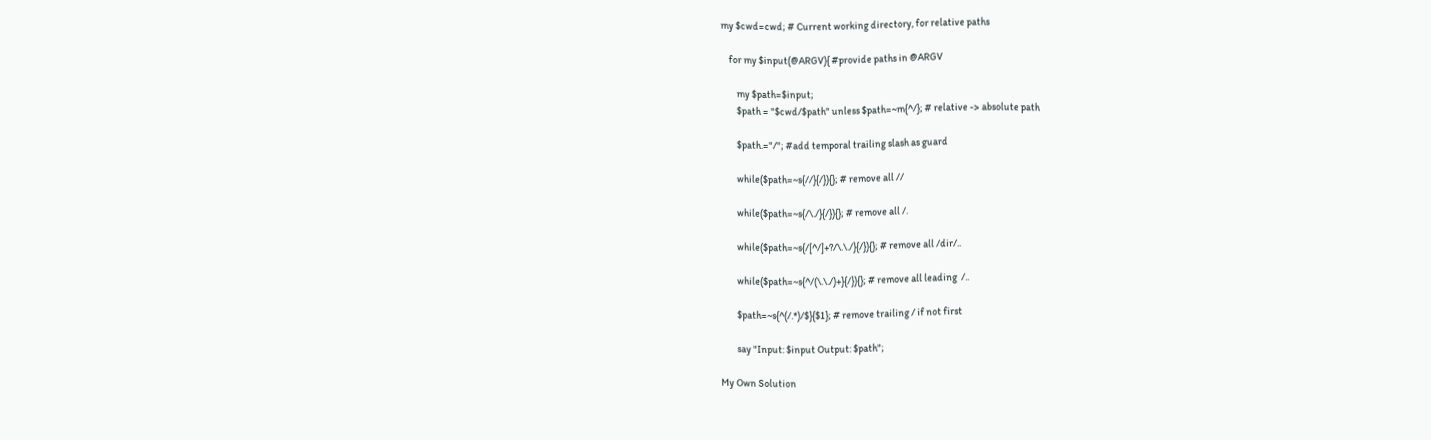my $cwd=cwd; # Current working directory, for relative paths

    for my $input(@ARGV){ #provide paths in @ARGV

        my $path=$input;
        $path = "$cwd/$path" unless $path=~m{^/}; # relative -> absolute path

        $path.="/"; #add temporal trailing slash as guard

        while($path=~s{//}{/}){}; # remove all //

        while($path=~s{/\./}{/}){}; # remove all /.

        while($path=~s{/[^/]+?/\.\./}{/}){}; # remove all /dir/..

        while($path=~s{^/(\.\./)+}{/}){}; # remove all leading  /..

        $path=~s{^(/.*)/$}{$1}; # remove trailing / if not first

        say "Input: $input Output: $path";

My Own Solution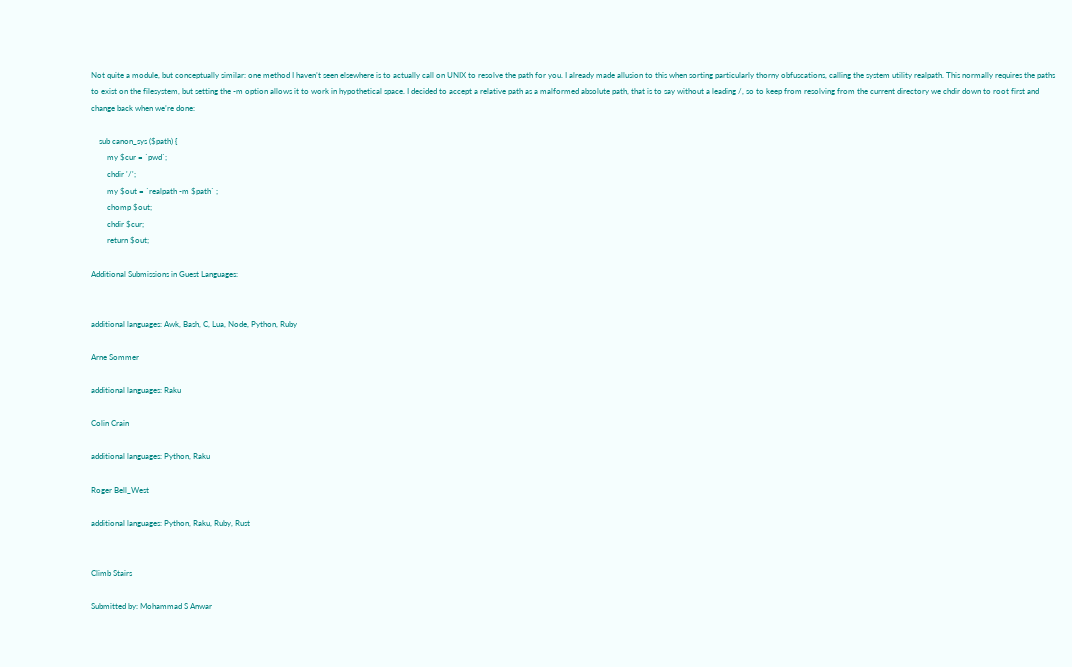Not quite a module, but conceptually similar: one method I haven’t seen elsewhere is to actually call on UNIX to resolve the path for you. I already made allusion to this when sorting particularly thorny obfuscations, calling the system utility realpath. This normally requires the paths to exist on the filesystem, but setting the -m option allows it to work in hypothetical space. I decided to accept a relative path as a malformed absolute path, that is to say without a leading /, so to keep from resolving from the current directory we chdir down to root first and change back when we’re done:

    sub canon_sys ($path) {
        my $cur = `pwd`;
        chdir '/';
        my $out = `realpath -m $path` ;
        chomp $out;
        chdir $cur;
        return $out;

Additional Submissions in Guest Languages:


additional languages: Awk, Bash, C, Lua, Node, Python, Ruby

Arne Sommer

additional languages: Raku

Colin Crain

additional languages: Python, Raku

Roger Bell_West

additional languages: Python, Raku, Ruby, Rust


Climb Stairs

Submitted by: Mohammad S Anwar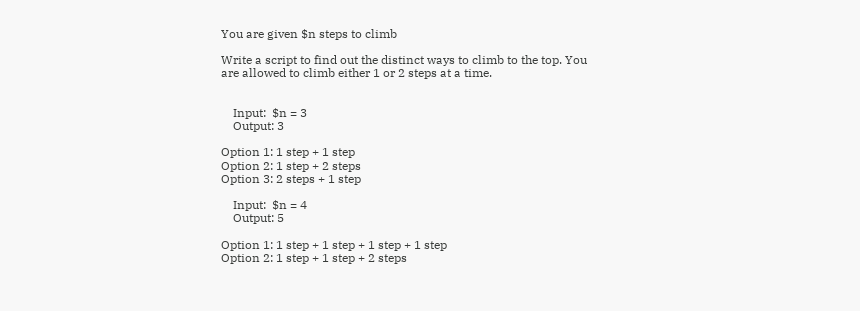You are given $n steps to climb

Write a script to find out the distinct ways to climb to the top. You are allowed to climb either 1 or 2 steps at a time.


    Input:  $n = 3
    Output: 3

Option 1: 1 step + 1 step
Option 2: 1 step + 2 steps
Option 3: 2 steps + 1 step

    Input:  $n = 4
    Output: 5

Option 1: 1 step + 1 step + 1 step + 1 step
Option 2: 1 step + 1 step + 2 steps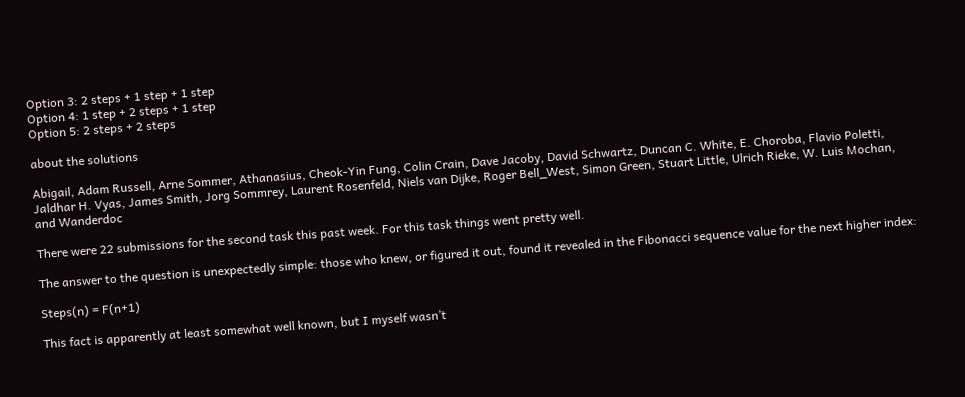Option 3: 2 steps + 1 step + 1 step
Option 4: 1 step + 2 steps + 1 step
Option 5: 2 steps + 2 steps

about the solutions

Abigail, Adam Russell, Arne Sommer, Athanasius, Cheok-Yin Fung, Colin Crain, Dave Jacoby, David Schwartz, Duncan C. White, E. Choroba, Flavio Poletti, Jaldhar H. Vyas, James Smith, Jorg Sommrey, Laurent Rosenfeld, Niels van Dijke, Roger Bell_West, Simon Green, Stuart Little, Ulrich Rieke, W. Luis Mochan, and Wanderdoc

There were 22 submissions for the second task this past week. For this task things went pretty well.

The answer to the question is unexpectedly simple: those who knew, or figured it out, found it revealed in the Fibonacci sequence value for the next higher index:

Steps(n) = F(n+1)

This fact is apparently at least somewhat well known, but I myself wasn’t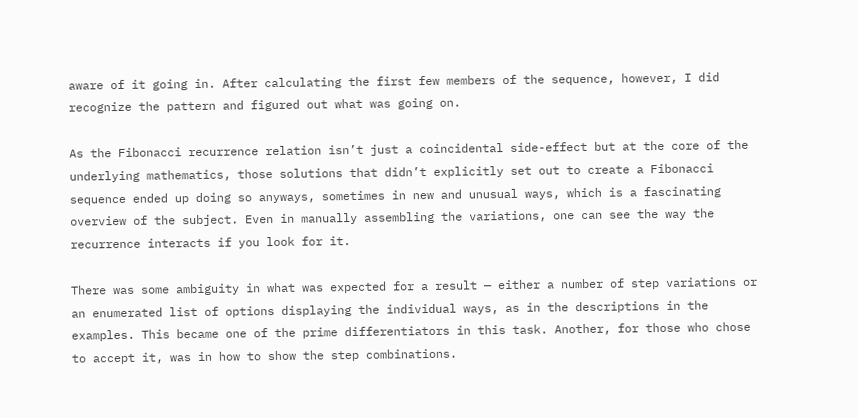aware of it going in. After calculating the first few members of the sequence, however, I did recognize the pattern and figured out what was going on.

As the Fibonacci recurrence relation isn’t just a coincidental side-effect but at the core of the underlying mathematics, those solutions that didn’t explicitly set out to create a Fibonacci sequence ended up doing so anyways, sometimes in new and unusual ways, which is a fascinating overview of the subject. Even in manually assembling the variations, one can see the way the recurrence interacts if you look for it.

There was some ambiguity in what was expected for a result — either a number of step variations or an enumerated list of options displaying the individual ways, as in the descriptions in the examples. This became one of the prime differentiators in this task. Another, for those who chose to accept it, was in how to show the step combinations.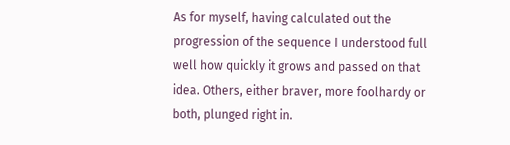As for myself, having calculated out the progression of the sequence I understood full well how quickly it grows and passed on that idea. Others, either braver, more foolhardy or both, plunged right in.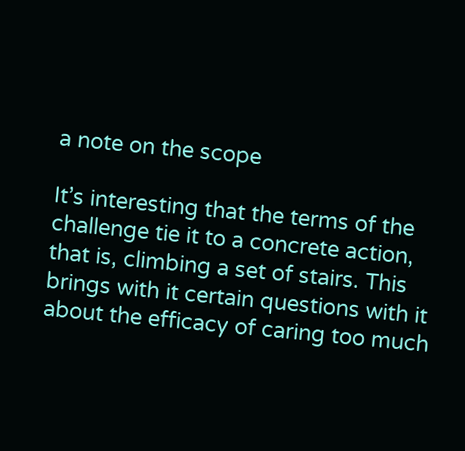a note on the scope

It’s interesting that the terms of the challenge tie it to a concrete action, that is, climbing a set of stairs. This brings with it certain questions with it about the efficacy of caring too much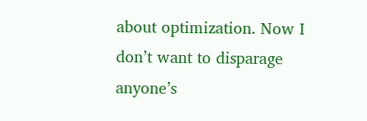about optimization. Now I don’t want to disparage anyone’s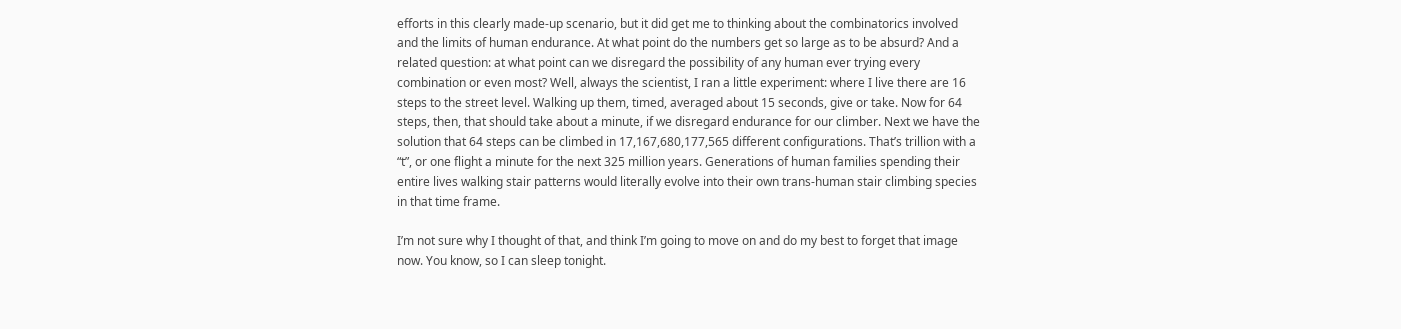efforts in this clearly made-up scenario, but it did get me to thinking about the combinatorics involved and the limits of human endurance. At what point do the numbers get so large as to be absurd? And a related question: at what point can we disregard the possibility of any human ever trying every combination or even most? Well, always the scientist, I ran a little experiment: where I live there are 16 steps to the street level. Walking up them, timed, averaged about 15 seconds, give or take. Now for 64 steps, then, that should take about a minute, if we disregard endurance for our climber. Next we have the solution that 64 steps can be climbed in 17,167,680,177,565 different configurations. That’s trillion with a “t”, or one flight a minute for the next 325 million years. Generations of human families spending their entire lives walking stair patterns would literally evolve into their own trans-human stair climbing species in that time frame.

I’m not sure why I thought of that, and think I’m going to move on and do my best to forget that image now. You know, so I can sleep tonight.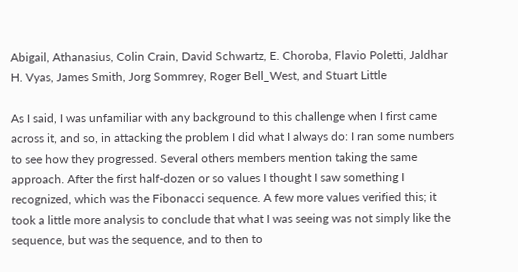Abigail, Athanasius, Colin Crain, David Schwartz, E. Choroba, Flavio Poletti, Jaldhar H. Vyas, James Smith, Jorg Sommrey, Roger Bell_West, and Stuart Little

As I said, I was unfamiliar with any background to this challenge when I first came across it, and so, in attacking the problem I did what I always do: I ran some numbers to see how they progressed. Several others members mention taking the same approach. After the first half-dozen or so values I thought I saw something I recognized, which was the Fibonacci sequence. A few more values verified this; it took a little more analysis to conclude that what I was seeing was not simply like the sequence, but was the sequence, and to then to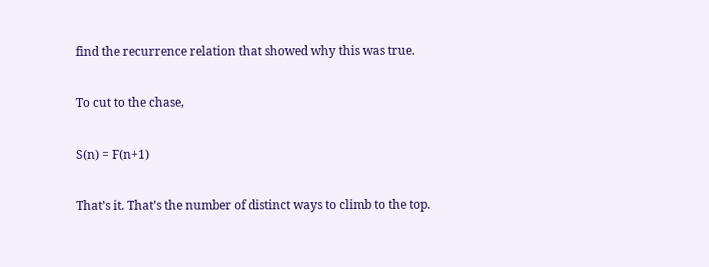find the recurrence relation that showed why this was true.

To cut to the chase,

S(n) = F(n+1)

That’s it. That’s the number of distinct ways to climb to the top.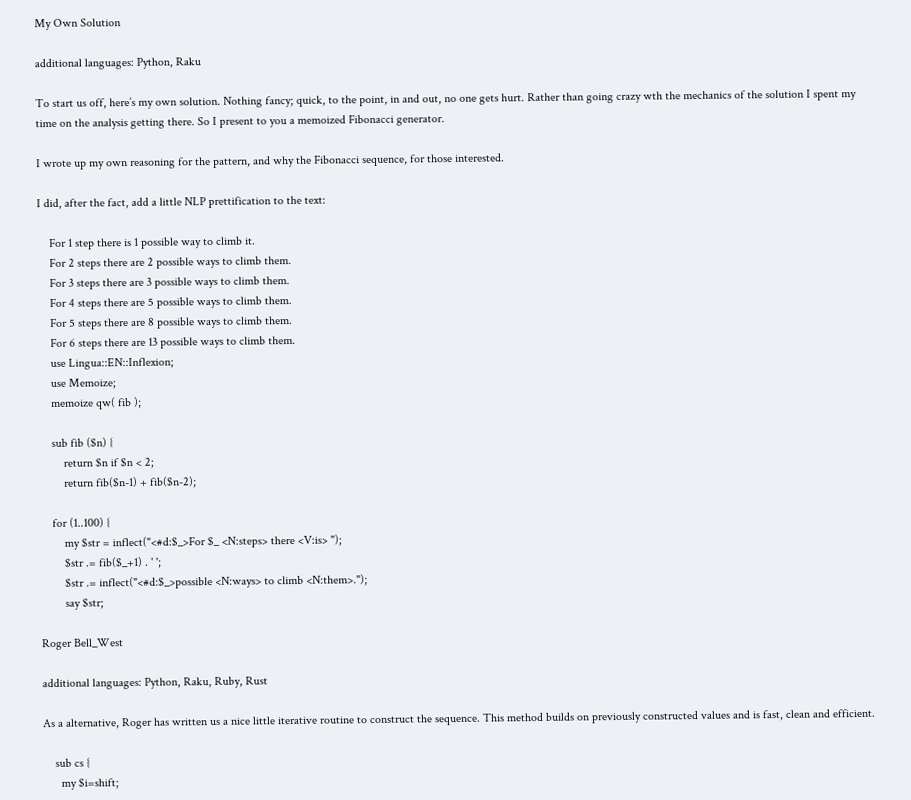My Own Solution

additional languages: Python, Raku

To start us off, here’s my own solution. Nothing fancy; quick, to the point, in and out, no one gets hurt. Rather than going crazy wth the mechanics of the solution I spent my time on the analysis getting there. So I present to you a memoized Fibonacci generator.

I wrote up my own reasoning for the pattern, and why the Fibonacci sequence, for those interested.

I did, after the fact, add a little NLP prettification to the text:

    For 1 step there is 1 possible way to climb it.
    For 2 steps there are 2 possible ways to climb them.
    For 3 steps there are 3 possible ways to climb them.
    For 4 steps there are 5 possible ways to climb them.
    For 5 steps there are 8 possible ways to climb them.
    For 6 steps there are 13 possible ways to climb them.
    use Lingua::EN::Inflexion;
    use Memoize;
    memoize qw( fib );

    sub fib ($n) {
        return $n if $n < 2;
        return fib($n-1) + fib($n-2);

    for (1..100) {
        my $str = inflect("<#d:$_>For $_ <N:steps> there <V:is> ");
        $str .= fib($_+1) . ' ';
        $str .= inflect("<#d:$_>possible <N:ways> to climb <N:them>.");
        say $str;

Roger Bell_West

additional languages: Python, Raku, Ruby, Rust

As a alternative, Roger has written us a nice little iterative routine to construct the sequence. This method builds on previously constructed values and is fast, clean and efficient.

    sub cs {
      my $i=shift;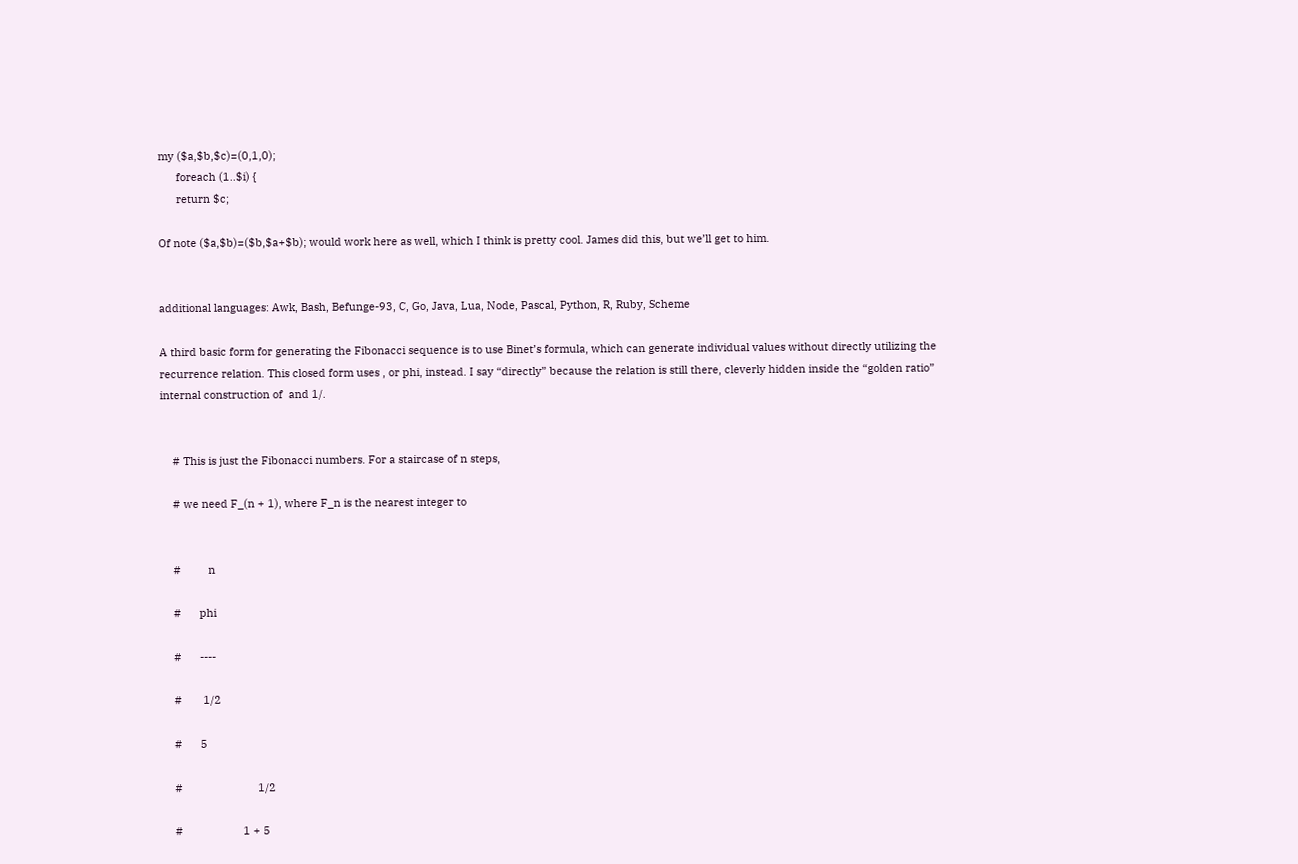my ($a,$b,$c)=(0,1,0);
      foreach (1..$i) {
      return $c;

Of note ($a,$b)=($b,$a+$b); would work here as well, which I think is pretty cool. James did this, but we’ll get to him.


additional languages: Awk, Bash, Befunge-93, C, Go, Java, Lua, Node, Pascal, Python, R, Ruby, Scheme

A third basic form for generating the Fibonacci sequence is to use Binet’s formula, which can generate individual values without directly utilizing the recurrence relation. This closed form uses , or phi, instead. I say “directly” because the relation is still there, cleverly hidden inside the “golden ratio” internal construction of  and 1/.


    # This is just the Fibonacci numbers. For a staircase of n steps,

    # we need F_(n + 1), where F_n is the nearest integer to


    #         n

    #      phi

    #      ----

    #       1/2

    #      5

    #                         1/2

    #                    1 + 5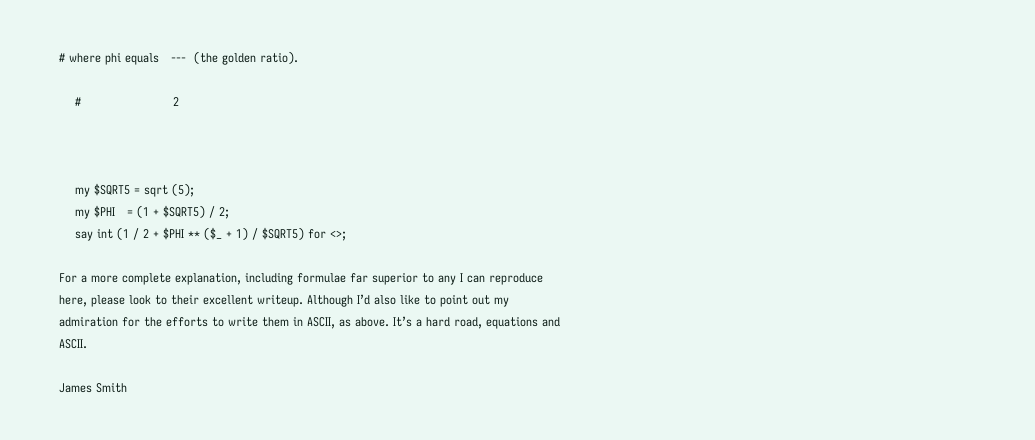# where phi equals   ---  (the golden ratio).

    #                       2



    my $SQRT5 = sqrt (5);
    my $PHI   = (1 + $SQRT5) / 2;
    say int (1 / 2 + $PHI ** ($_ + 1) / $SQRT5) for <>;

For a more complete explanation, including formulae far superior to any I can reproduce here, please look to their excellent writeup. Although I’d also like to point out my admiration for the efforts to write them in ASCII, as above. It’s a hard road, equations and ASCII.

James Smith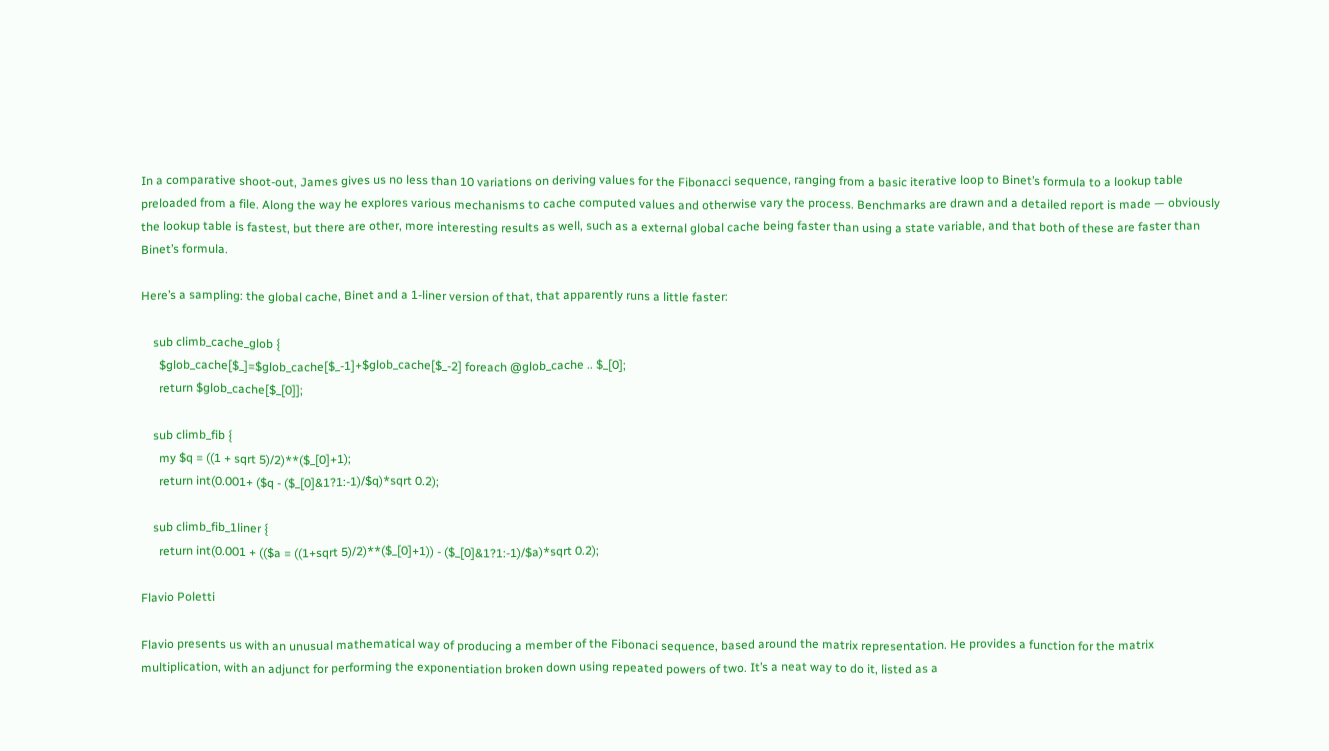In a comparative shoot-out, James gives us no less than 10 variations on deriving values for the Fibonacci sequence, ranging from a basic iterative loop to Binet’s formula to a lookup table preloaded from a file. Along the way he explores various mechanisms to cache computed values and otherwise vary the process. Benchmarks are drawn and a detailed report is made — obviously the lookup table is fastest, but there are other, more interesting results as well, such as a external global cache being faster than using a state variable, and that both of these are faster than Binet’s formula.

Here’s a sampling: the global cache, Binet and a 1-liner version of that, that apparently runs a little faster:

    sub climb_cache_glob {
      $glob_cache[$_]=$glob_cache[$_-1]+$glob_cache[$_-2] foreach @glob_cache .. $_[0];
      return $glob_cache[$_[0]];

    sub climb_fib {
      my $q = ((1 + sqrt 5)/2)**($_[0]+1);
      return int(0.001+ ($q - ($_[0]&1?1:-1)/$q)*sqrt 0.2);

    sub climb_fib_1liner {
      return int(0.001 + (($a = ((1+sqrt 5)/2)**($_[0]+1)) - ($_[0]&1?1:-1)/$a)*sqrt 0.2);

Flavio Poletti

Flavio presents us with an unusual mathematical way of producing a member of the Fibonaci sequence, based around the matrix representation. He provides a function for the matrix multiplication, with an adjunct for performing the exponentiation broken down using repeated powers of two. It’s a neat way to do it, listed as a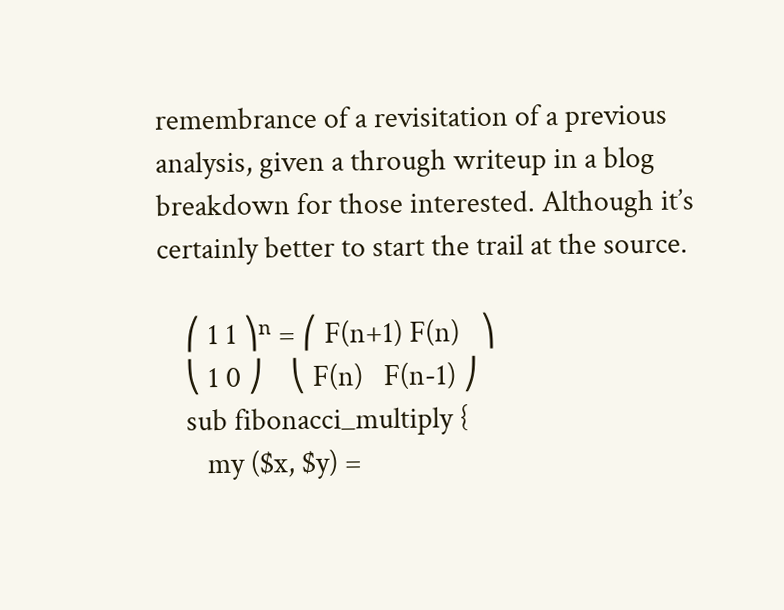remembrance of a revisitation of a previous analysis, given a through writeup in a blog breakdown for those interested. Although it’s certainly better to start the trail at the source.

    ⎛ 1 1 ⎞ⁿ = ⎛ F(n+1) F(n)   ⎞
    ⎝ 1 0 ⎠    ⎝ F(n)   F(n-1) ⎠
    sub fibonacci_multiply {
       my ($x, $y) =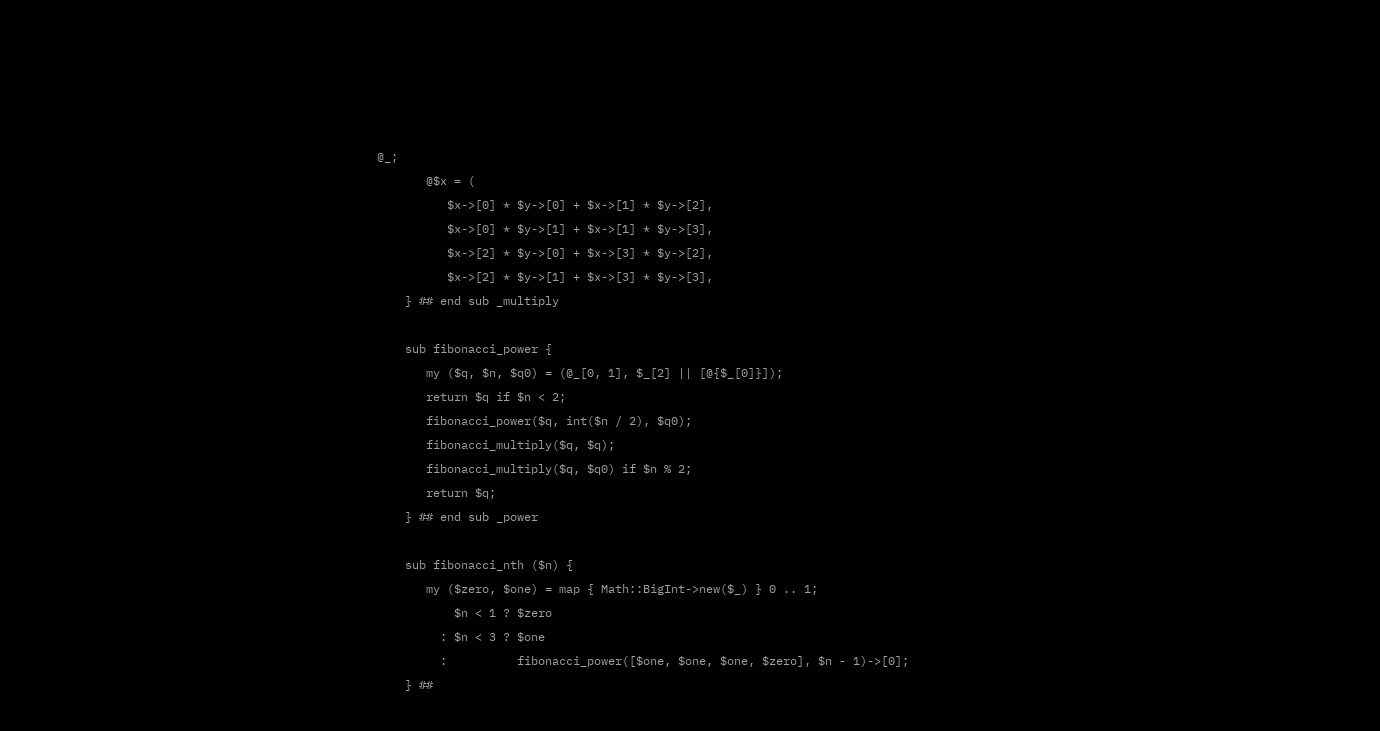@_;
       @$x = (
          $x->[0] * $y->[0] + $x->[1] * $y->[2],
          $x->[0] * $y->[1] + $x->[1] * $y->[3],
          $x->[2] * $y->[0] + $x->[3] * $y->[2],
          $x->[2] * $y->[1] + $x->[3] * $y->[3],
    } ## end sub _multiply

    sub fibonacci_power {
       my ($q, $n, $q0) = (@_[0, 1], $_[2] || [@{$_[0]}]);
       return $q if $n < 2;
       fibonacci_power($q, int($n / 2), $q0);
       fibonacci_multiply($q, $q);
       fibonacci_multiply($q, $q0) if $n % 2;
       return $q;
    } ## end sub _power

    sub fibonacci_nth ($n) {
       my ($zero, $one) = map { Math::BigInt->new($_) } 0 .. 1;
           $n < 1 ? $zero
         : $n < 3 ? $one
         :          fibonacci_power([$one, $one, $one, $zero], $n - 1)->[0];
    } ##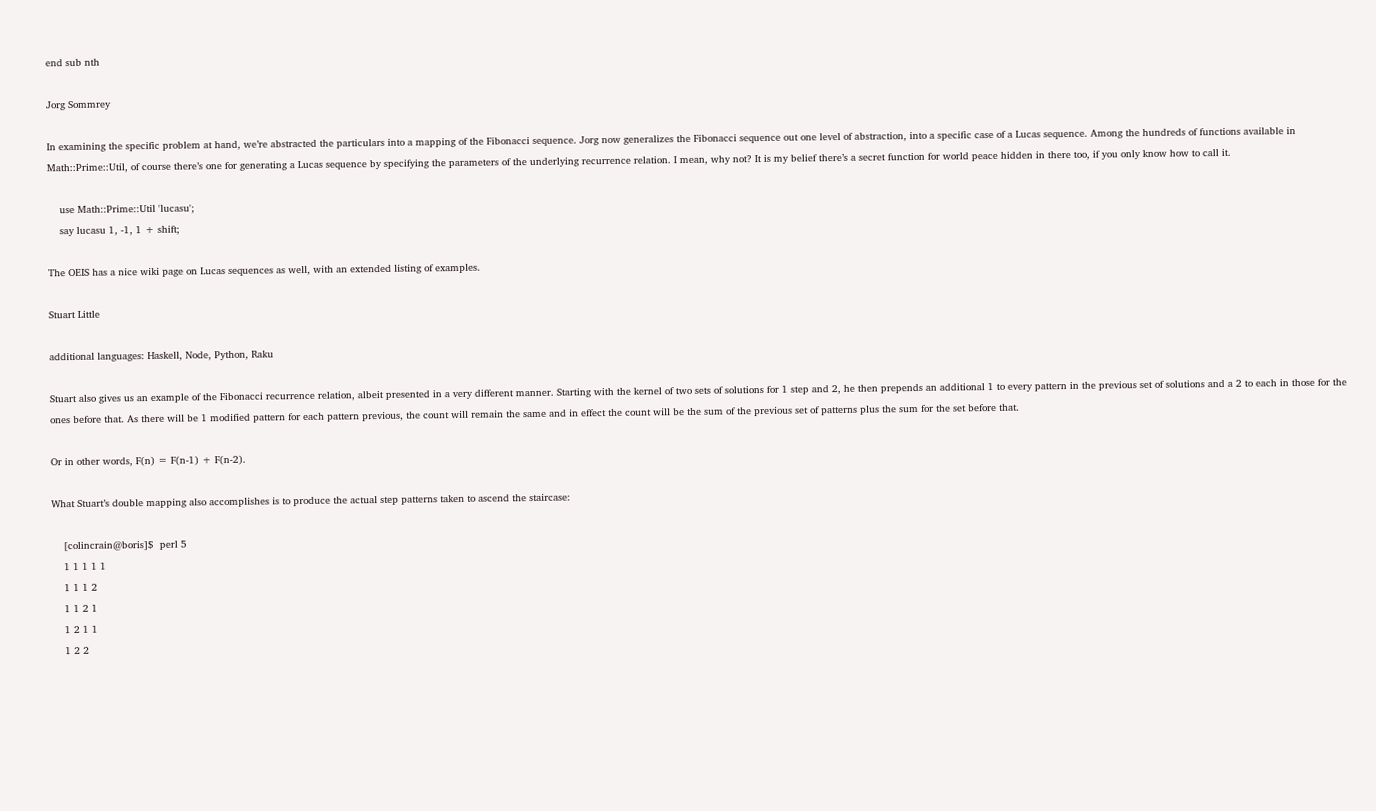end sub nth

Jorg Sommrey

In examining the specific problem at hand, we’re abstracted the particulars into a mapping of the Fibonacci sequence. Jorg now generalizes the Fibonacci sequence out one level of abstraction, into a specific case of a Lucas sequence. Among the hundreds of functions available in Math::Prime::Util, of course there’s one for generating a Lucas sequence by specifying the parameters of the underlying recurrence relation. I mean, why not? It is my belief there’s a secret function for world peace hidden in there too, if you only know how to call it.

    use Math::Prime::Util 'lucasu';
    say lucasu 1, -1, 1 + shift;

The OEIS has a nice wiki page on Lucas sequences as well, with an extended listing of examples.

Stuart Little

additional languages: Haskell, Node, Python, Raku

Stuart also gives us an example of the Fibonacci recurrence relation, albeit presented in a very different manner. Starting with the kernel of two sets of solutions for 1 step and 2, he then prepends an additional 1 to every pattern in the previous set of solutions and a 2 to each in those for the ones before that. As there will be 1 modified pattern for each pattern previous, the count will remain the same and in effect the count will be the sum of the previous set of patterns plus the sum for the set before that.

Or in other words, F(n) = F(n-1) + F(n-2).

What Stuart’s double mapping also accomplishes is to produce the actual step patterns taken to ascend the staircase:

    [colincrain@boris]$  perl 5
    1 1 1 1 1
    1 1 1 2
    1 1 2 1
    1 2 1 1
    1 2 2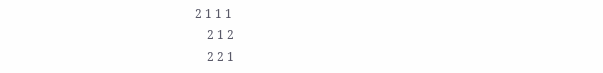2 1 1 1
    2 1 2
    2 2 1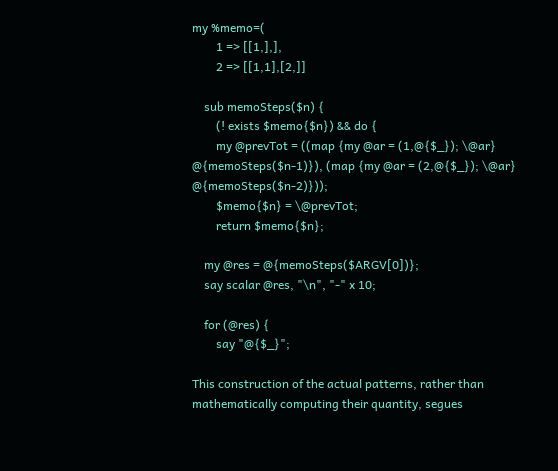my %memo=(
        1 => [[1,],],
        2 => [[1,1],[2,]]

    sub memoSteps($n) {
        (! exists $memo{$n}) && do {
        my @prevTot = ((map {my @ar = (1,@{$_}); \@ar} @{memoSteps($n-1)}), (map {my @ar = (2,@{$_}); \@ar} @{memoSteps($n-2)}));
        $memo{$n} = \@prevTot;
        return $memo{$n};

    my @res = @{memoSteps($ARGV[0])};
    say scalar @res, "\n", "-" x 10;

    for (@res) {
        say "@{$_}";

This construction of the actual patterns, rather than mathematically computing their quantity, segues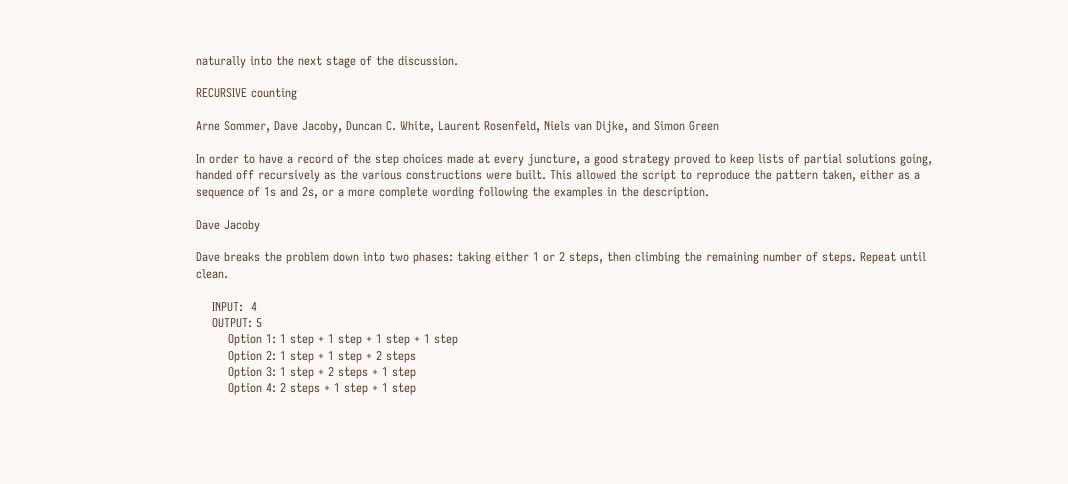naturally into the next stage of the discussion.

RECURSIVE counting

Arne Sommer, Dave Jacoby, Duncan C. White, Laurent Rosenfeld, Niels van Dijke, and Simon Green

In order to have a record of the step choices made at every juncture, a good strategy proved to keep lists of partial solutions going, handed off recursively as the various constructions were built. This allowed the script to reproduce the pattern taken, either as a sequence of 1s and 2s, or a more complete wording following the examples in the description.

Dave Jacoby

Dave breaks the problem down into two phases: taking either 1 or 2 steps, then climbing the remaining number of steps. Repeat until clean.

    INPUT:  4
    OUTPUT: 5
        Option 1: 1 step + 1 step + 1 step + 1 step
        Option 2: 1 step + 1 step + 2 steps
        Option 3: 1 step + 2 steps + 1 step
        Option 4: 2 steps + 1 step + 1 step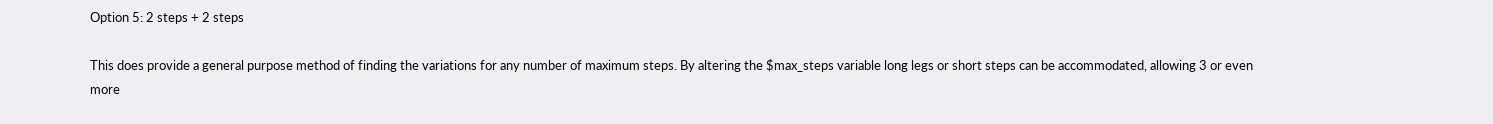Option 5: 2 steps + 2 steps

This does provide a general purpose method of finding the variations for any number of maximum steps. By altering the $max_steps variable long legs or short steps can be accommodated, allowing 3 or even more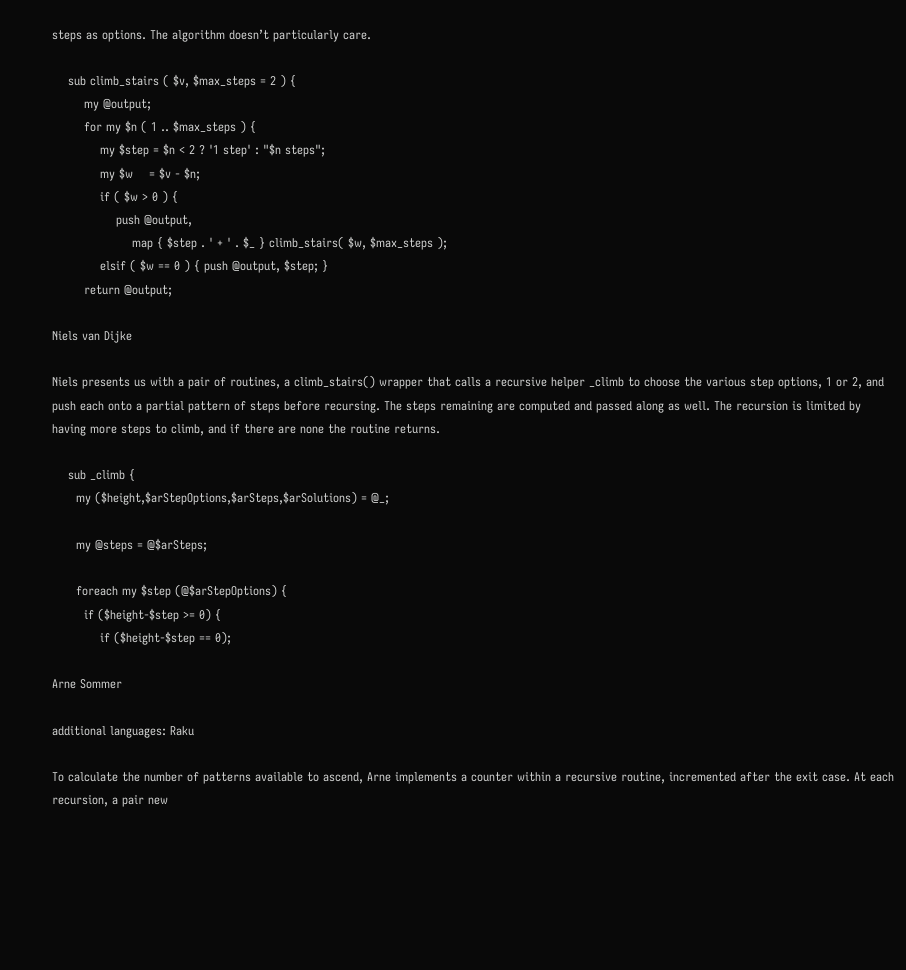steps as options. The algorithm doesn’t particularly care.

    sub climb_stairs ( $v, $max_steps = 2 ) {
        my @output;
        for my $n ( 1 .. $max_steps ) {
            my $step = $n < 2 ? '1 step' : "$n steps";
            my $w    = $v - $n;
            if ( $w > 0 ) {
                push @output,
                    map { $step . ' + ' . $_ } climb_stairs( $w, $max_steps );
            elsif ( $w == 0 ) { push @output, $step; }
        return @output;

Niels van Dijke

Niels presents us with a pair of routines, a climb_stairs() wrapper that calls a recursive helper _climb to choose the various step options, 1 or 2, and push each onto a partial pattern of steps before recursing. The steps remaining are computed and passed along as well. The recursion is limited by having more steps to climb, and if there are none the routine returns.

    sub _climb {
      my ($height,$arStepOptions,$arSteps,$arSolutions) = @_;

      my @steps = @$arSteps;

      foreach my $step (@$arStepOptions) {
        if ($height-$step >= 0) {
            if ($height-$step == 0);

Arne Sommer

additional languages: Raku

To calculate the number of patterns available to ascend, Arne implements a counter within a recursive routine, incremented after the exit case. At each recursion, a pair new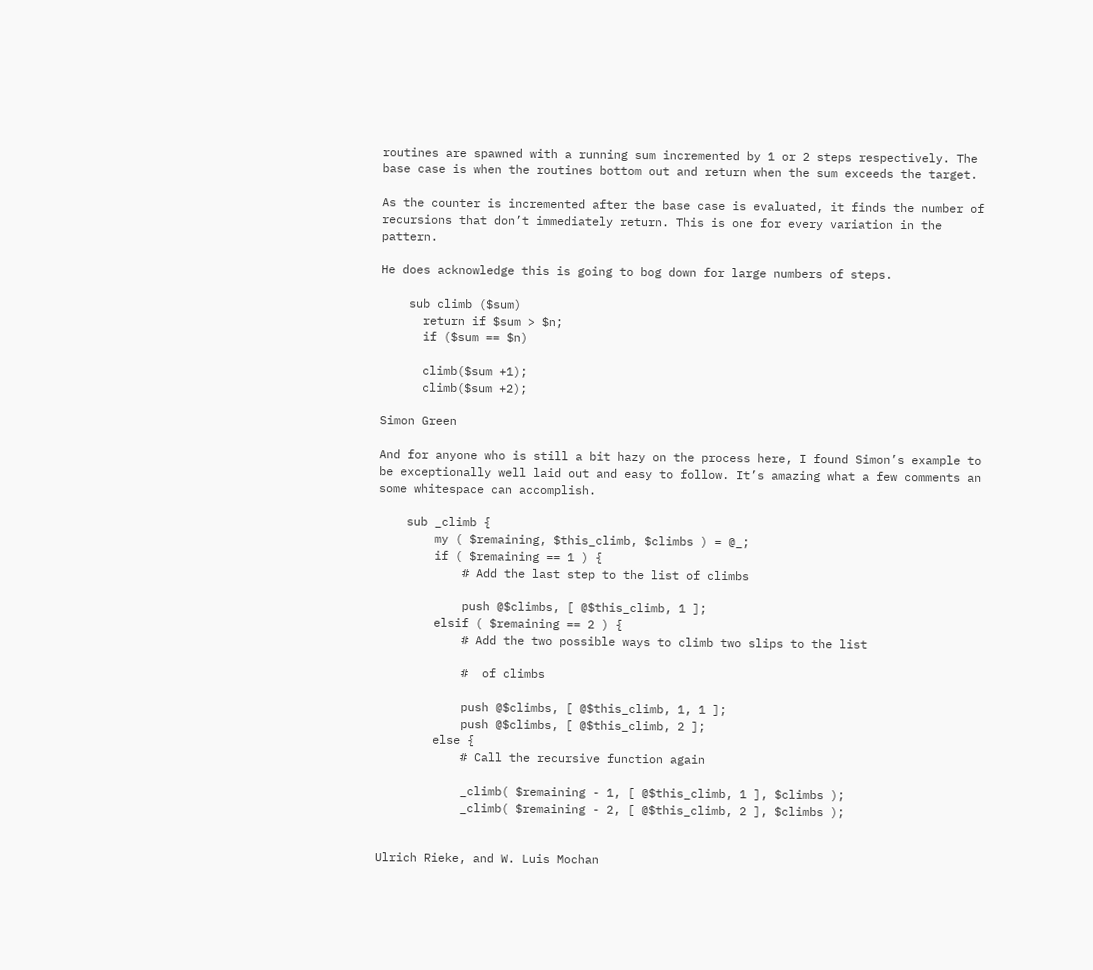routines are spawned with a running sum incremented by 1 or 2 steps respectively. The base case is when the routines bottom out and return when the sum exceeds the target.

As the counter is incremented after the base case is evaluated, it finds the number of recursions that don’t immediately return. This is one for every variation in the pattern.

He does acknowledge this is going to bog down for large numbers of steps.

    sub climb ($sum)
      return if $sum > $n;
      if ($sum == $n)

      climb($sum +1);
      climb($sum +2);

Simon Green

And for anyone who is still a bit hazy on the process here, I found Simon’s example to be exceptionally well laid out and easy to follow. It’s amazing what a few comments an some whitespace can accomplish.

    sub _climb {
        my ( $remaining, $this_climb, $climbs ) = @_;
        if ( $remaining == 1 ) {
            # Add the last step to the list of climbs

            push @$climbs, [ @$this_climb, 1 ];
        elsif ( $remaining == 2 ) {
            # Add the two possible ways to climb two slips to the list

            #  of climbs

            push @$climbs, [ @$this_climb, 1, 1 ];
            push @$climbs, [ @$this_climb, 2 ];
        else {
            # Call the recursive function again

            _climb( $remaining - 1, [ @$this_climb, 1 ], $climbs );
            _climb( $remaining - 2, [ @$this_climb, 2 ], $climbs );


Ulrich Rieke, and W. Luis Mochan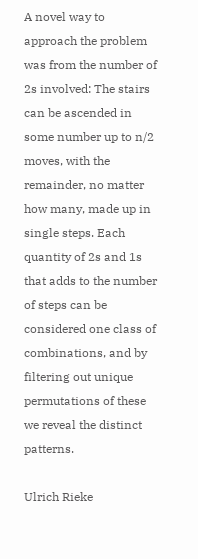A novel way to approach the problem was from the number of 2s involved: The stairs can be ascended in some number up to n/2 moves, with the remainder, no matter how many, made up in single steps. Each quantity of 2s and 1s that adds to the number of steps can be considered one class of combinations, and by filtering out unique permutations of these we reveal the distinct patterns.

Ulrich Rieke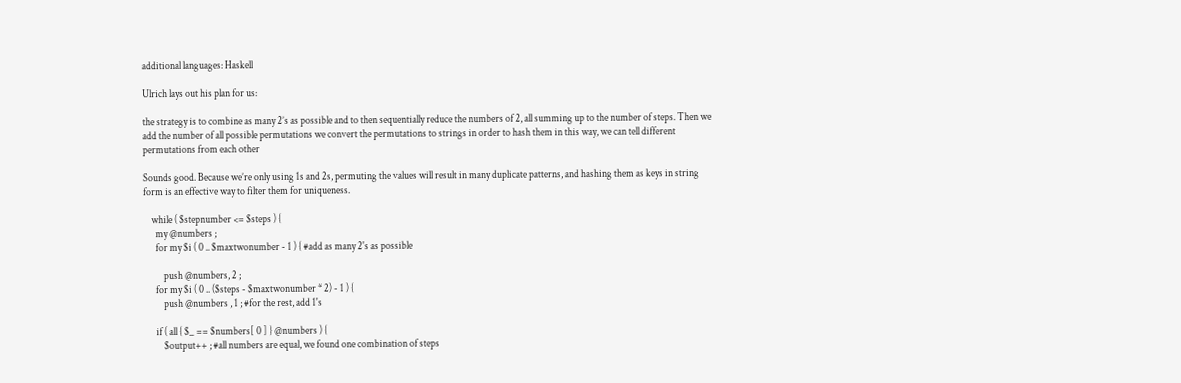additional languages: Haskell

Ulrich lays out his plan for us:

the strategy is to combine as many 2’s as possible and to then sequentially reduce the numbers of 2, all summing up to the number of steps. Then we add the number of all possible permutations we convert the permutations to strings in order to hash them in this way, we can tell different permutations from each other

Sounds good. Because we’re only using 1s and 2s, permuting the values will result in many duplicate patterns, and hashing them as keys in string form is an effective way to filter them for uniqueness.

    while ( $stepnumber <= $steps ) {
      my @numbers ;
      for my $i ( 0 .. $maxtwonumber - 1 ) { #add as many 2's as possible

          push @numbers, 2 ;
      for my $i ( 0 .. ($steps - $maxtwonumber * 2) - 1 ) {
          push @numbers , 1 ; #for the rest, add 1's

      if ( all { $_ == $numbers[ 0 ] } @numbers ) {
          $output++ ; #all numbers are equal, we found one combination of steps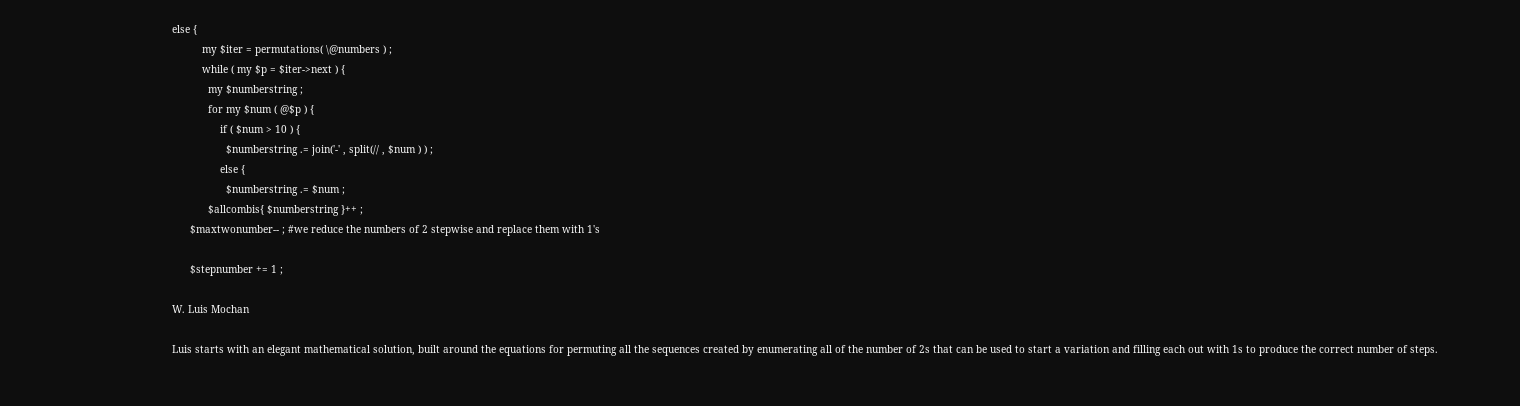else {
          my $iter = permutations( \@numbers ) ;
          while ( my $p = $iter->next ) {
            my $numberstring ;
            for my $num ( @$p ) {
                if ( $num > 10 ) {
                  $numberstring .= join('-' , split(// , $num ) ) ;
                else {
                  $numberstring .= $num ;
            $allcombis{ $numberstring }++ ;
      $maxtwonumber-- ; #we reduce the numbers of 2 stepwise and replace them with 1's

      $stepnumber += 1 ;

W. Luis Mochan

Luis starts with an elegant mathematical solution, built around the equations for permuting all the sequences created by enumerating all of the number of 2s that can be used to start a variation and filling each out with 1s to produce the correct number of steps.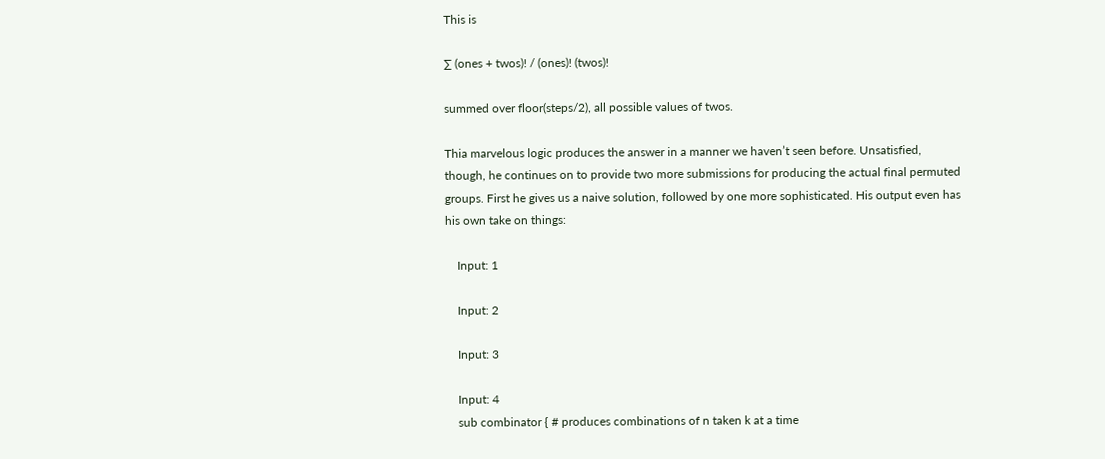This is

∑ (ones + twos)! / (ones)! (twos)!

summed over floor(steps/2), all possible values of twos.

Thia marvelous logic produces the answer in a manner we haven’t seen before. Unsatisfied, though, he continues on to provide two more submissions for producing the actual final permuted groups. First he gives us a naive solution, followed by one more sophisticated. His output even has his own take on things:

    Input: 1

    Input: 2

    Input: 3

    Input: 4
    sub combinator { # produces combinations of n taken k at a time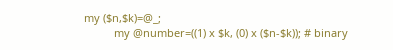my ($n,$k)=@_;
          my @number=((1) x $k, (0) x ($n-$k)); # binary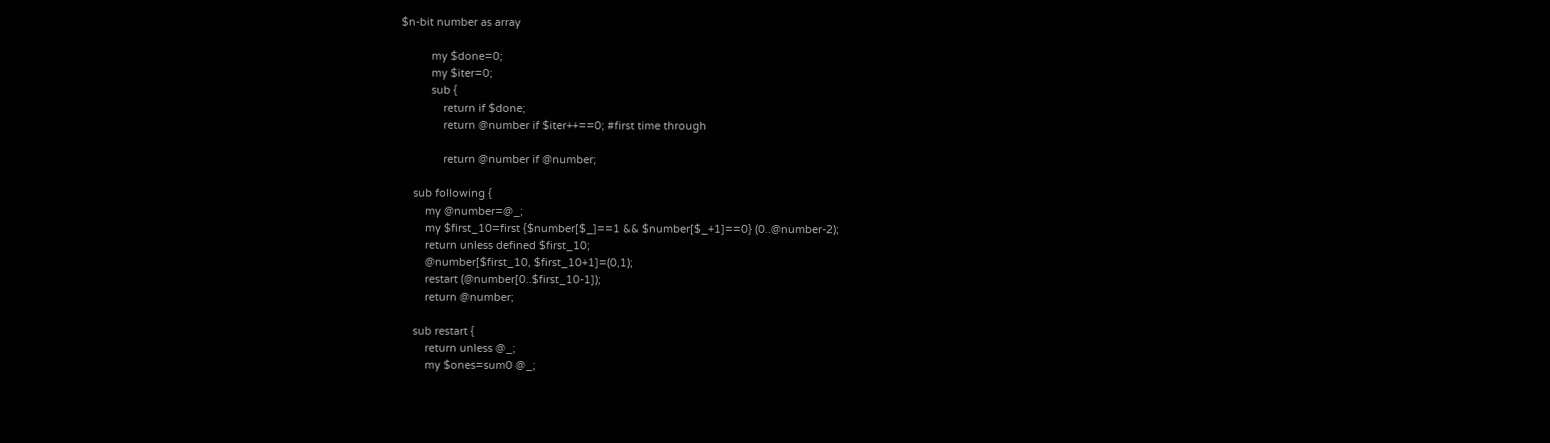$n-bit number as array

          my $done=0;
          my $iter=0;
          sub {
              return if $done;
              return @number if $iter++==0; #first time through

              return @number if @number;

    sub following {
        my @number=@_;
        my $first_10=first {$number[$_]==1 && $number[$_+1]==0} (0..@number-2);
        return unless defined $first_10;
        @number[$first_10, $first_10+1]=(0,1);
        restart (@number[0..$first_10-1]);
        return @number;

    sub restart {
        return unless @_;
        my $ones=sum0 @_;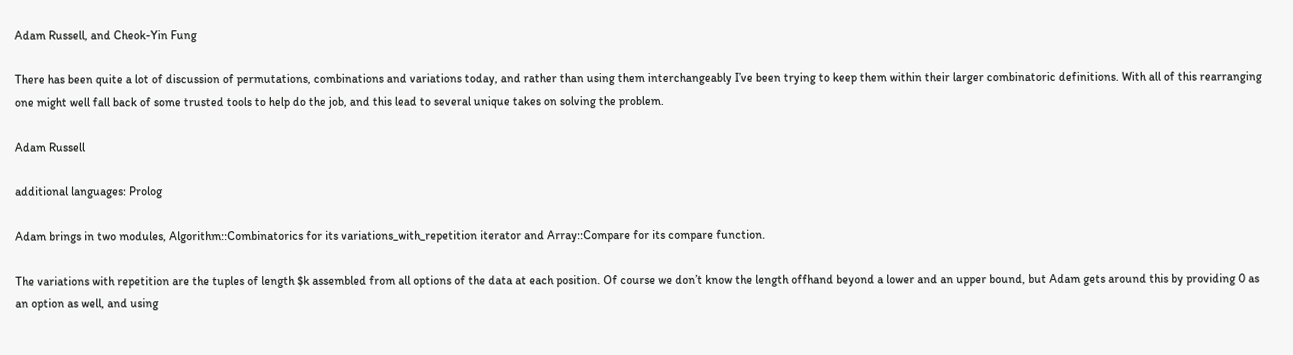Adam Russell, and Cheok-Yin Fung

There has been quite a lot of discussion of permutations, combinations and variations today, and rather than using them interchangeably I’ve been trying to keep them within their larger combinatoric definitions. With all of this rearranging one might well fall back of some trusted tools to help do the job, and this lead to several unique takes on solving the problem.

Adam Russell

additional languages: Prolog

Adam brings in two modules, Algorithm::Combinatorics for its variations_with_repetition iterator and Array::Compare for its compare function.

The variations with repetition are the tuples of length $k assembled from all options of the data at each position. Of course we don’t know the length offhand beyond a lower and an upper bound, but Adam gets around this by providing 0 as an option as well, and using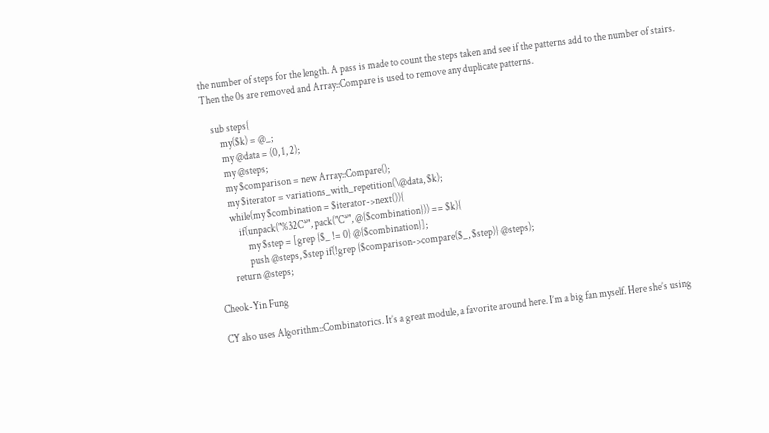the number of steps for the length. A pass is made to count the steps taken and see if the patterns add to the number of stairs. Then the 0s are removed and Array::Compare is used to remove any duplicate patterns.

    sub steps{
        my($k) = @_;
        my @data = (0, 1, 2);
        my @steps;
        my $comparison = new Array::Compare();
        my $iterator = variations_with_repetition(\@data, $k);
        while(my $combination = $iterator->next()){
            if(unpack("%32C*", pack("C*", @{$combination})) == $k){
                my $step = [grep {$_ != 0} @{$combination}];
                push @steps, $step if(!grep {$comparison->compare($_, $step)} @steps);
        return @steps;

Cheok-Yin Fung

CY also uses Algorithm::Combinatorics. It’s a great module, a favorite around here. I’m a big fan myself. Here she’s using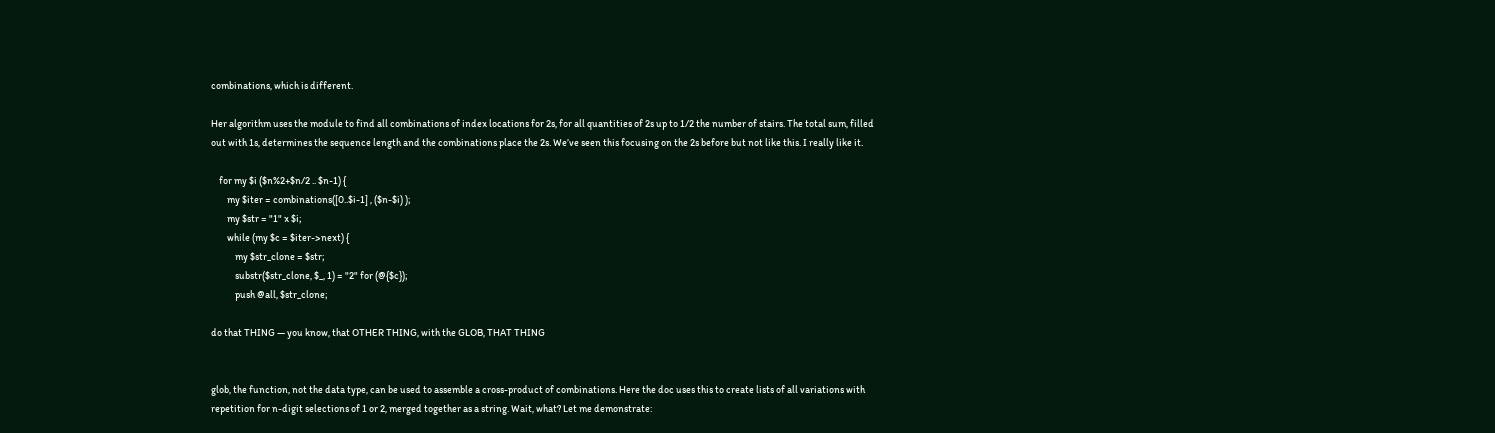combinations, which is different.

Her algorithm uses the module to find all combinations of index locations for 2s, for all quantities of 2s up to 1/2 the number of stairs. The total sum, filled out with 1s, determines the sequence length and the combinations place the 2s. We’ve seen this focusing on the 2s before but not like this. I really like it.

    for my $i ($n%2+$n/2 .. $n-1) {
        my $iter = combinations([0..$i-1] , ($n-$i) );
        my $str = "1" x $i;
        while (my $c = $iter->next) {
            my $str_clone = $str;
            substr($str_clone, $_, 1) = "2" for (@{$c});
            push @all, $str_clone;

do that THING — you know, that OTHER THING, with the GLOB, THAT THING


glob, the function, not the data type, can be used to assemble a cross-product of combinations. Here the doc uses this to create lists of all variations with repetition for n-digit selections of 1 or 2, merged together as a string. Wait, what? Let me demonstrate: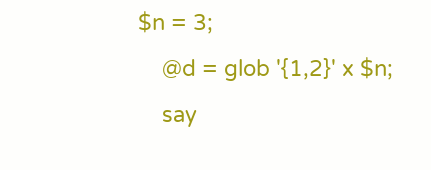$n = 3;
    @d = glob '{1,2}' x $n;
    say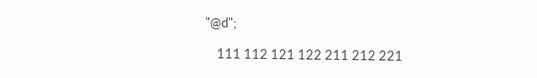"@d";

    111 112 121 122 211 212 221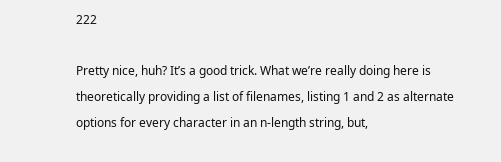222

Pretty nice, huh? It’s a good trick. What we’re really doing here is theoretically providing a list of filenames, listing 1 and 2 as alternate options for every character in an n-length string, but,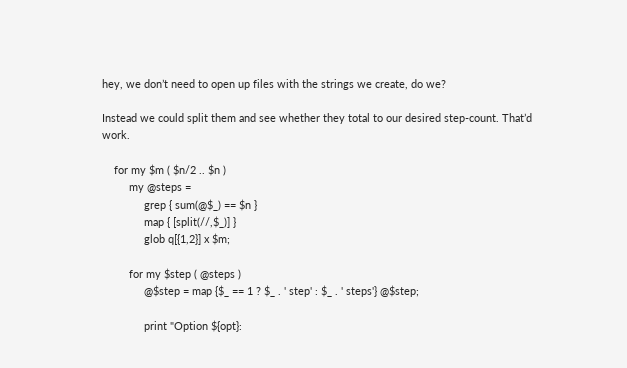hey, we don’t need to open up files with the strings we create, do we?

Instead we could split them and see whether they total to our desired step-count. That’d work.

    for my $m ( $n/2 .. $n )
         my @steps =
              grep { sum(@$_) == $n }
              map { [split(//,$_)] }
              glob q[{1,2}] x $m;

         for my $step ( @steps )
              @$step = map {$_ == 1 ? $_ . ' step' : $_ . ' steps'} @$step;

              print "Option ${opt}: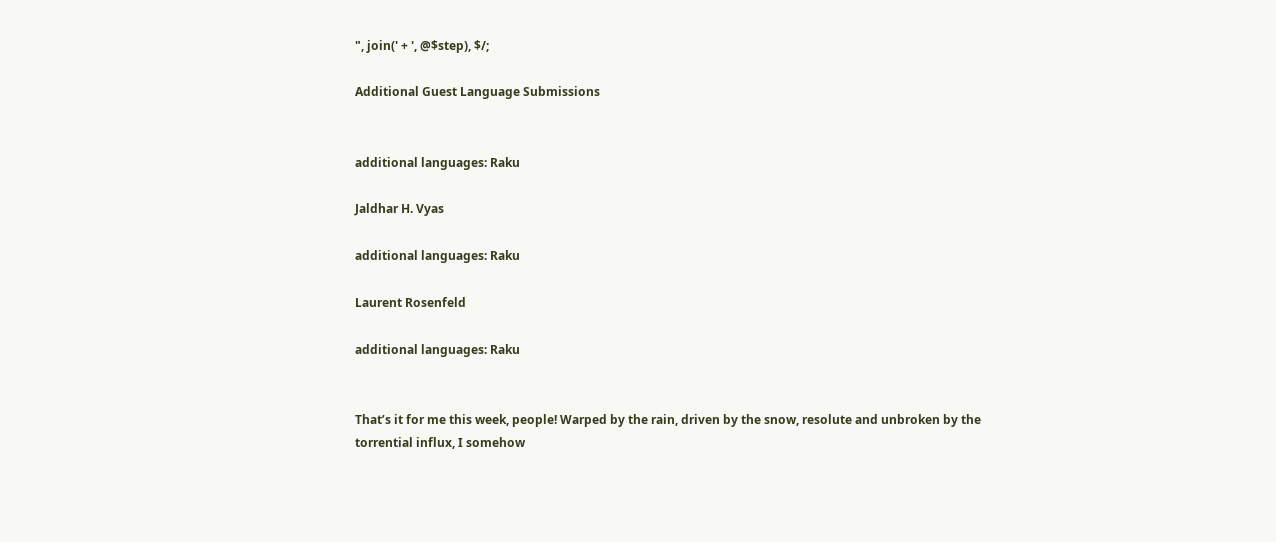", join(' + ', @$step), $/;

Additional Guest Language Submissions


additional languages: Raku

Jaldhar H. Vyas

additional languages: Raku

Laurent Rosenfeld

additional languages: Raku


That’s it for me this week, people! Warped by the rain, driven by the snow, resolute and unbroken by the torrential influx, I somehow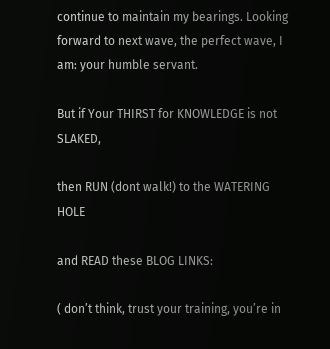continue to maintain my bearings. Looking forward to next wave, the perfect wave, I am: your humble servant.

But if Your THIRST for KNOWLEDGE is not SLAKED,

then RUN (dont walk!) to the WATERING HOLE

and READ these BLOG LINKS:

( don’t think, trust your training, you’re in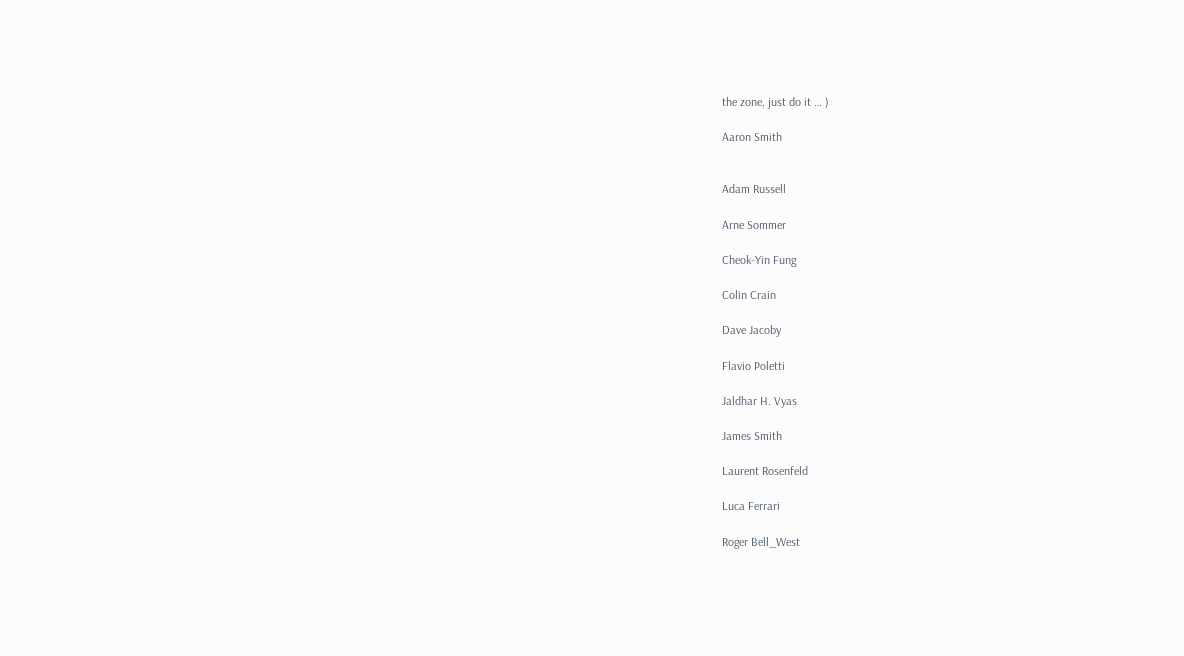the zone, just do it … )

Aaron Smith


Adam Russell

Arne Sommer

Cheok-Yin Fung

Colin Crain

Dave Jacoby

Flavio Poletti

Jaldhar H. Vyas

James Smith

Laurent Rosenfeld

Luca Ferrari

Roger Bell_West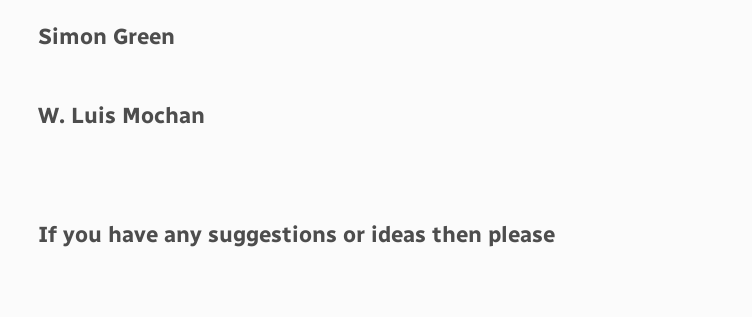Simon Green

W. Luis Mochan


If you have any suggestions or ideas then please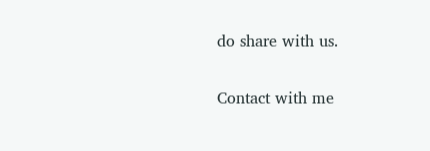do share with us.

Contact with me